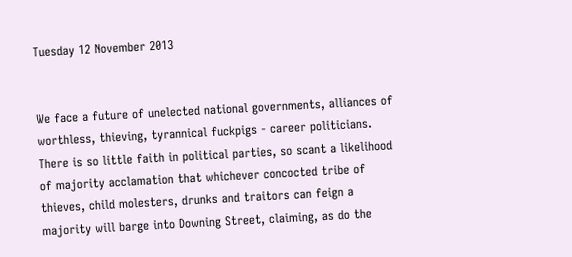Tuesday 12 November 2013


We face a future of unelected national governments, alliances of worthless, thieving, tyrannical fuckpigs - career politicians. There is so little faith in political parties, so scant a likelihood of majority acclamation that whichever concocted tribe of thieves, child molesters, drunks and traitors can feign a majority will barge into Downing Street, claiming, as do the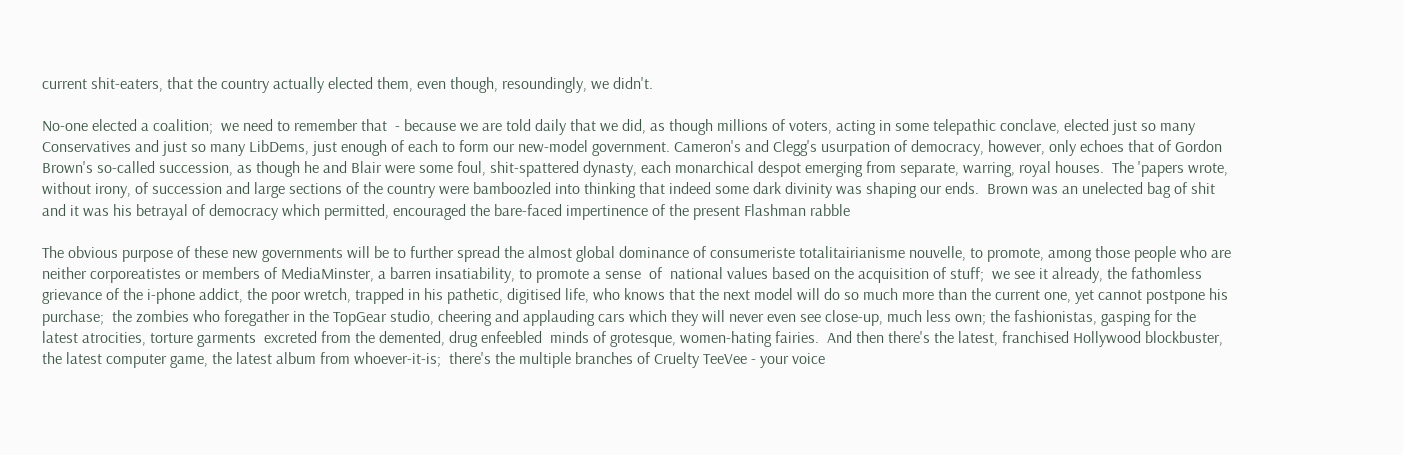current shit-eaters, that the country actually elected them, even though, resoundingly, we didn't.

No-one elected a coalition;  we need to remember that  - because we are told daily that we did, as though millions of voters, acting in some telepathic conclave, elected just so many Conservatives and just so many LibDems, just enough of each to form our new-model government. Cameron's and Clegg's usurpation of democracy, however, only echoes that of Gordon Brown's so-called succession, as though he and Blair were some foul, shit-spattered dynasty, each monarchical despot emerging from separate, warring, royal houses.  The 'papers wrote, without irony, of succession and large sections of the country were bamboozled into thinking that indeed some dark divinity was shaping our ends.  Brown was an unelected bag of shit and it was his betrayal of democracy which permitted, encouraged the bare-faced impertinence of the present Flashman rabble

The obvious purpose of these new governments will be to further spread the almost global dominance of consumeriste totalitairianisme nouvelle, to promote, among those people who are neither corporeatistes or members of MediaMinster, a barren insatiability, to promote a sense  of  national values based on the acquisition of stuff;  we see it already, the fathomless grievance of the i-phone addict, the poor wretch, trapped in his pathetic, digitised life, who knows that the next model will do so much more than the current one, yet cannot postpone his purchase;  the zombies who foregather in the TopGear studio, cheering and applauding cars which they will never even see close-up, much less own; the fashionistas, gasping for the latest atrocities, torture garments  excreted from the demented, drug enfeebled  minds of grotesque, women-hating fairies.  And then there's the latest, franchised Hollywood blockbuster, the latest computer game, the latest album from whoever-it-is;  there's the multiple branches of Cruelty TeeVee - your voice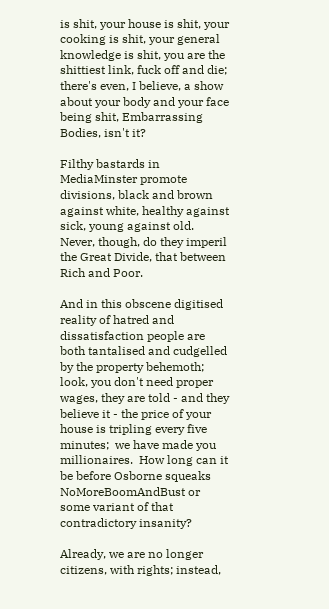is shit, your house is shit, your cooking is shit, your general knowledge is shit, you are the shittiest link, fuck off and die; there's even, I believe, a show  about your body and your face being shit, Embarrassing Bodies, isn't it?

Filthy bastards in MediaMinster promote divisions, black and brown against white, healthy against sick, young against old. Never, though, do they imperil the Great Divide, that between Rich and Poor.

And in this obscene digitised reality of hatred and dissatisfaction people are both tantalised and cudgelled by the property behemoth;  look, you don't need proper wages, they are told - and they believe it - the price of your house is tripling every five minutes;  we have made you millionaires.  How long can it be before Osborne squeaks NoMoreBoomAndBust or some variant of that contradictory insanity?

Already, we are no longer citizens, with rights; instead,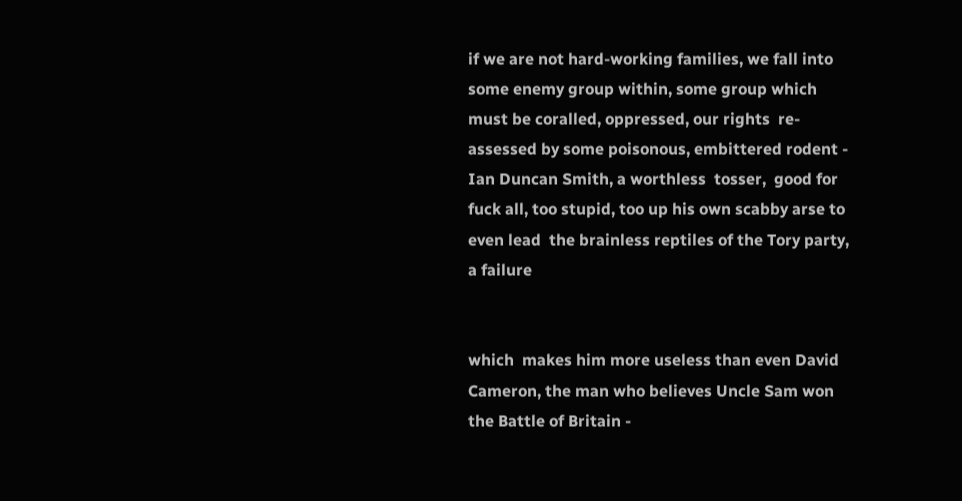if we are not hard-working families, we fall into some enemy group within, some group which must be coralled, oppressed, our rights  re-assessed by some poisonous, embittered rodent - Ian Duncan Smith, a worthless  tosser,  good for fuck all, too stupid, too up his own scabby arse to even lead  the brainless reptiles of the Tory party, a failure


which  makes him more useless than even David Cameron, the man who believes Uncle Sam won the Battle of Britain -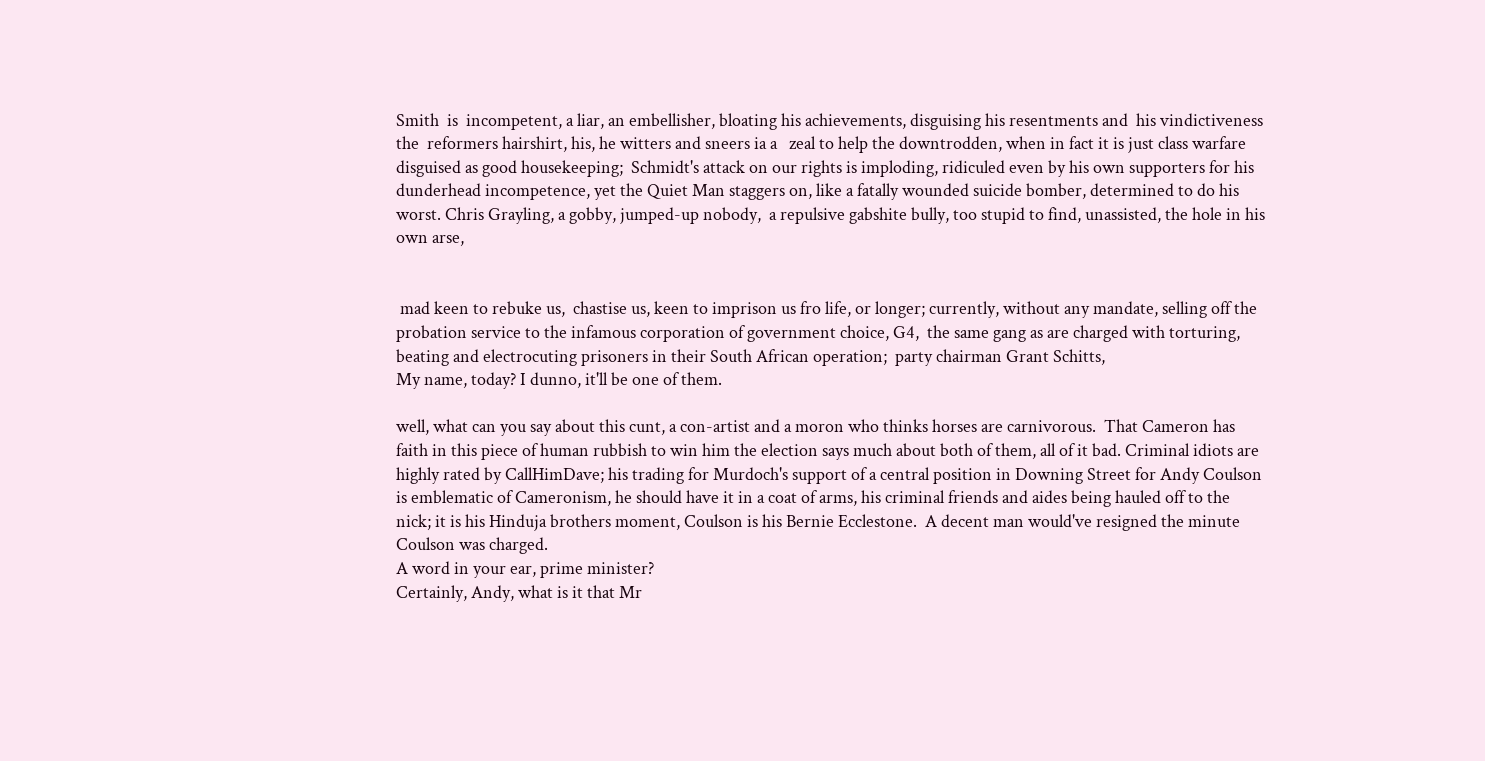Smith  is  incompetent, a liar, an embellisher, bloating his achievements, disguising his resentments and  his vindictiveness  the  reformers hairshirt, his, he witters and sneers ia a   zeal to help the downtrodden, when in fact it is just class warfare disguised as good housekeeping;  Schmidt's attack on our rights is imploding, ridiculed even by his own supporters for his dunderhead incompetence, yet the Quiet Man staggers on, like a fatally wounded suicide bomber, determined to do his worst. Chris Grayling, a gobby, jumped-up nobody,  a repulsive gabshite bully, too stupid to find, unassisted, the hole in his own arse,


 mad keen to rebuke us,  chastise us, keen to imprison us fro life, or longer; currently, without any mandate, selling off the probation service to the infamous corporation of government choice, G4,  the same gang as are charged with torturing, beating and electrocuting prisoners in their South African operation;  party chairman Grant Schitts,
My name, today? I dunno, it'll be one of them.

well, what can you say about this cunt, a con-artist and a moron who thinks horses are carnivorous.  That Cameron has faith in this piece of human rubbish to win him the election says much about both of them, all of it bad. Criminal idiots are highly rated by CallHimDave; his trading for Murdoch's support of a central position in Downing Street for Andy Coulson is emblematic of Cameronism, he should have it in a coat of arms, his criminal friends and aides being hauled off to the nick; it is his Hinduja brothers moment, Coulson is his Bernie Ecclestone.  A decent man would've resigned the minute Coulson was charged.
A word in your ear, prime minister?
Certainly, Andy, what is it that Mr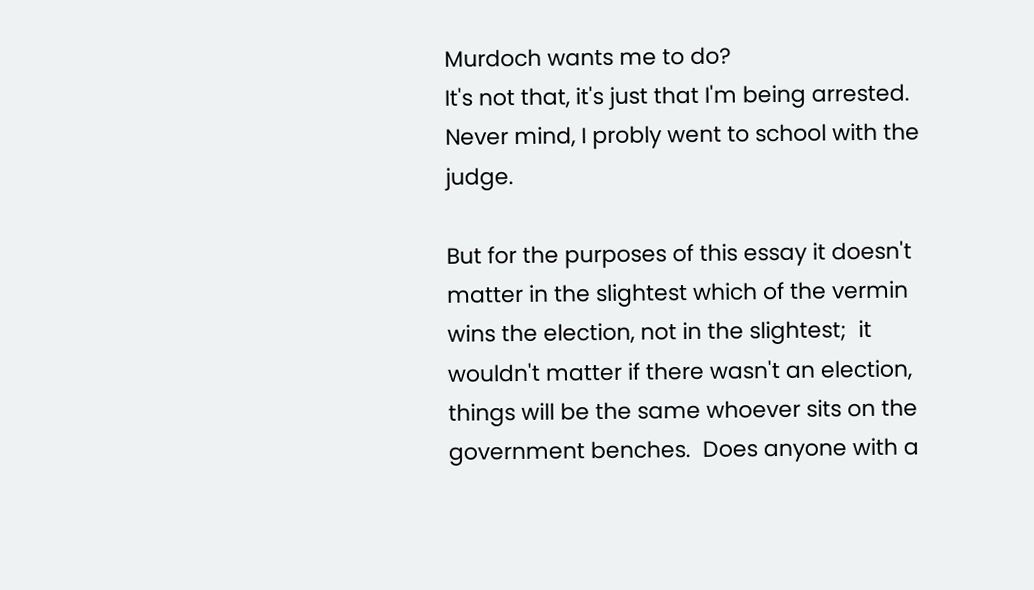Murdoch wants me to do?
It's not that, it's just that I'm being arrested.
Never mind, I probly went to school with the judge.

But for the purposes of this essay it doesn't matter in the slightest which of the vermin wins the election, not in the slightest;  it wouldn't matter if there wasn't an election, things will be the same whoever sits on the government benches.  Does anyone with a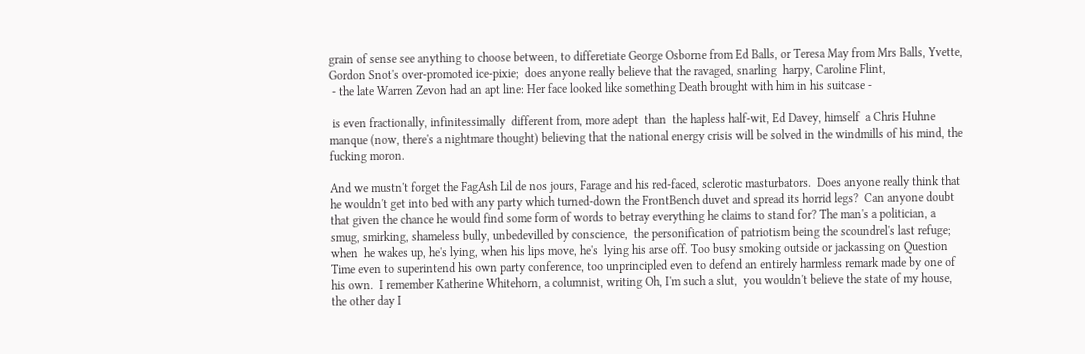grain of sense see anything to choose between, to differetiate George Osborne from Ed Balls, or Teresa May from Mrs Balls, Yvette, Gordon Snot's over-promoted ice-pixie;  does anyone really believe that the ravaged, snarling  harpy, Caroline Flint,
 - the late Warren Zevon had an apt line: Her face looked like something Death brought with him in his suitcase -

 is even fractionally, infinitessimally  different from, more adept  than  the hapless half-wit, Ed Davey, himself  a Chris Huhne manque (now, there's a nightmare thought) believing that the national energy crisis will be solved in the windmills of his mind, the fucking moron.

And we mustn't forget the FagAsh Lil de nos jours, Farage and his red-faced, sclerotic masturbators.  Does anyone really think that he wouldn't get into bed with any party which turned-down the FrontBench duvet and spread its horrid legs?  Can anyone doubt that given the chance he would find some form of words to betray everything he claims to stand for? The man's a politician, a smug, smirking, shameless bully, unbedevilled by conscience,  the personification of patriotism being the scoundrel's last refuge; when  he wakes up, he's lying, when his lips move, he's  lying his arse off. Too busy smoking outside or jackassing on Question Time even to superintend his own party conference, too unprincipled even to defend an entirely harmless remark made by one of his own.  I remember Katherine Whitehorn, a columnist, writing Oh, I'm such a slut,  you wouldn't believe the state of my house, the other day I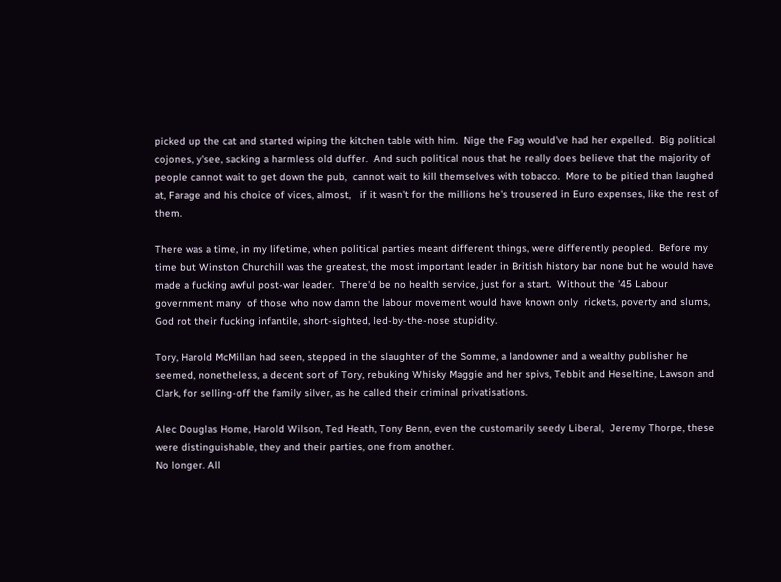picked up the cat and started wiping the kitchen table with him.  Nige the Fag would've had her expelled.  Big political cojones, y'see, sacking a harmless old duffer.  And such political nous that he really does believe that the majority of people cannot wait to get down the pub,  cannot wait to kill themselves with tobacco.  More to be pitied than laughed at, Farage and his choice of vices, almost,   if it wasn't for the millions he's trousered in Euro expenses, like the rest of them.

There was a time, in my lifetime, when political parties meant different things, were differently peopled.  Before my time but Winston Churchill was the greatest, the most important leader in British history bar none but he would have made a fucking awful post-war leader.  There'd be no health service, just for a start.  Without the '45 Labour government many  of those who now damn the labour movement would have known only  rickets, poverty and slums, God rot their fucking infantile, short-sighted, led-by-the-nose stupidity.

Tory, Harold McMillan had seen, stepped in the slaughter of the Somme, a landowner and a wealthy publisher he seemed, nonetheless, a decent sort of Tory, rebuking Whisky Maggie and her spivs, Tebbit and Heseltine, Lawson and Clark, for selling-off the family silver, as he called their criminal privatisations.

Alec Douglas Home, Harold Wilson, Ted Heath, Tony Benn, even the customarily seedy Liberal,  Jeremy Thorpe, these were distinguishable, they and their parties, one from another.
No longer. All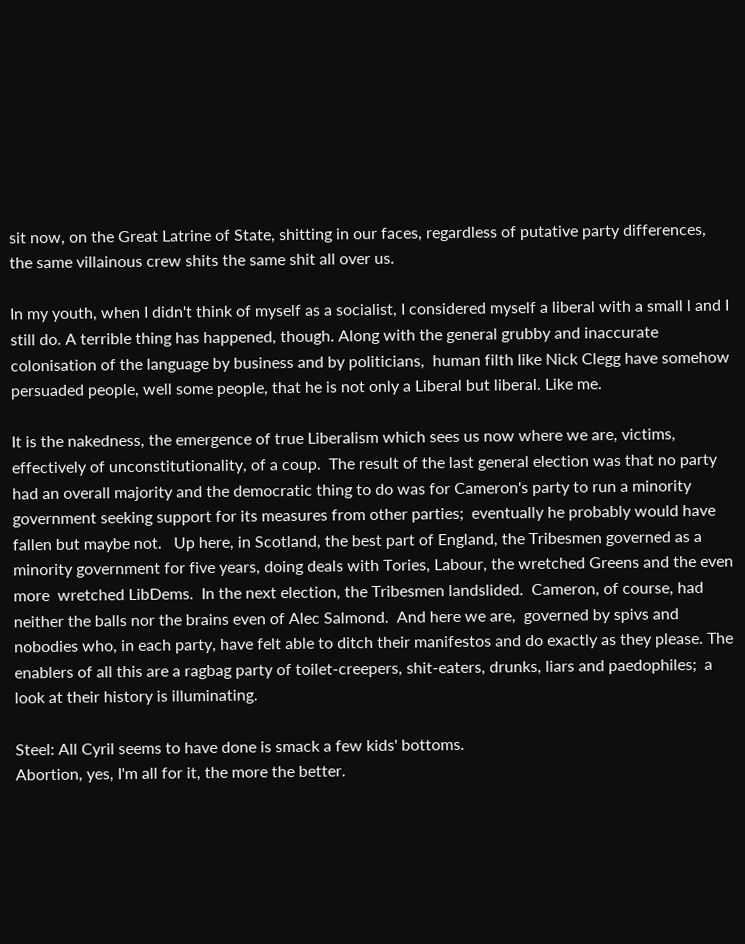sit now, on the Great Latrine of State, shitting in our faces, regardless of putative party differences, the same villainous crew shits the same shit all over us.

In my youth, when I didn't think of myself as a socialist, I considered myself a liberal with a small l and I still do. A terrible thing has happened, though. Along with the general grubby and inaccurate colonisation of the language by business and by politicians,  human filth like Nick Clegg have somehow persuaded people, well some people, that he is not only a Liberal but liberal. Like me.

It is the nakedness, the emergence of true Liberalism which sees us now where we are, victims, effectively of unconstitutionality, of a coup.  The result of the last general election was that no party had an overall majority and the democratic thing to do was for Cameron's party to run a minority government seeking support for its measures from other parties;  eventually he probably would have fallen but maybe not.   Up here, in Scotland, the best part of England, the Tribesmen governed as a minority government for five years, doing deals with Tories, Labour, the wretched Greens and the even more  wretched LibDems.  In the next election, the Tribesmen landslided.  Cameron, of course, had neither the balls nor the brains even of Alec Salmond.  And here we are,  governed by spivs and nobodies who, in each party, have felt able to ditch their manifestos and do exactly as they please. The enablers of all this are a ragbag party of toilet-creepers, shit-eaters, drunks, liars and paedophiles;  a look at their history is illuminating.

Steel: All Cyril seems to have done is smack a few kids' bottoms.
Abortion, yes, I'm all for it, the more the better.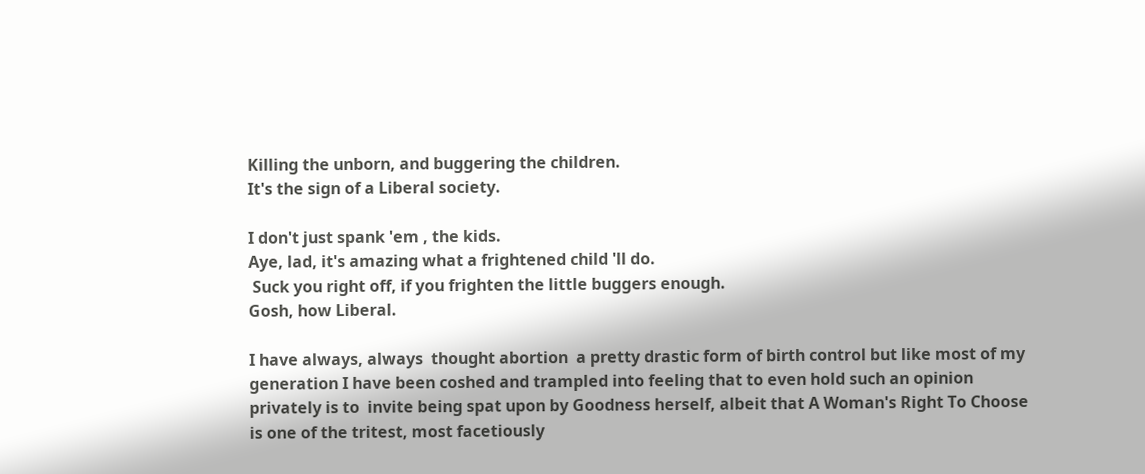Killing the unborn, and buggering the children.
It's the sign of a Liberal society.

I don't just spank 'em , the kids.
Aye, lad, it's amazing what a frightened child 'll do.
 Suck you right off, if you frighten the little buggers enough.
Gosh, how Liberal.

I have always, always  thought abortion  a pretty drastic form of birth control but like most of my generation I have been coshed and trampled into feeling that to even hold such an opinion privately is to  invite being spat upon by Goodness herself, albeit that A Woman's Right To Choose is one of the tritest, most facetiously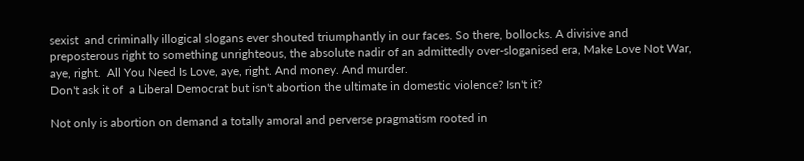sexist  and criminally illogical slogans ever shouted triumphantly in our faces. So there, bollocks. A divisive and preposterous right to something unrighteous, the absolute nadir of an admittedly over-sloganised era, Make Love Not War, aye, right.  All You Need Is Love, aye, right. And money. And murder.
Don't ask it of  a Liberal Democrat but isn't abortion the ultimate in domestic violence? Isn't it?

Not only is abortion on demand a totally amoral and perverse pragmatism rooted in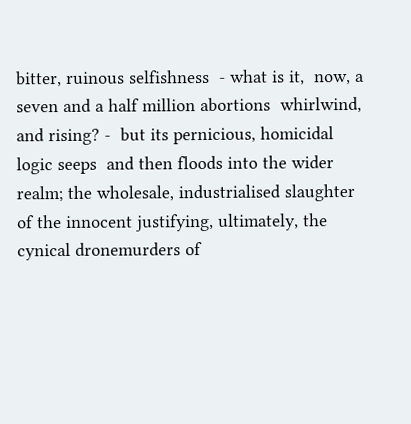bitter, ruinous selfishness  - what is it,  now, a seven and a half million abortions  whirlwind, and rising? -  but its pernicious, homicidal logic seeps  and then floods into the wider realm; the wholesale, industrialised slaughter  of the innocent justifying, ultimately, the cynical dronemurders of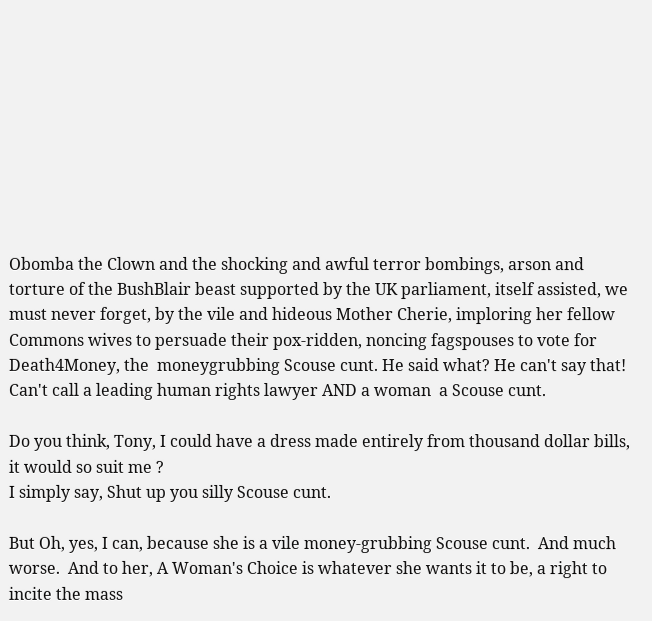Obomba the Clown and the shocking and awful terror bombings, arson and torture of the BushBlair beast supported by the UK parliament, itself assisted, we must never forget, by the vile and hideous Mother Cherie, imploring her fellow Commons wives to persuade their pox-ridden, noncing fagspouses to vote for Death4Money, the  moneygrubbing Scouse cunt. He said what? He can't say that! Can't call a leading human rights lawyer AND a woman  a Scouse cunt.

Do you think, Tony, I could have a dress made entirely from thousand dollar bills, it would so suit me ?
I simply say, Shut up you silly Scouse cunt.

But Oh, yes, I can, because she is a vile money-grubbing Scouse cunt.  And much worse.  And to her, A Woman's Choice is whatever she wants it to be, a right to incite the mass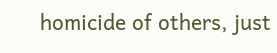homicide of others, just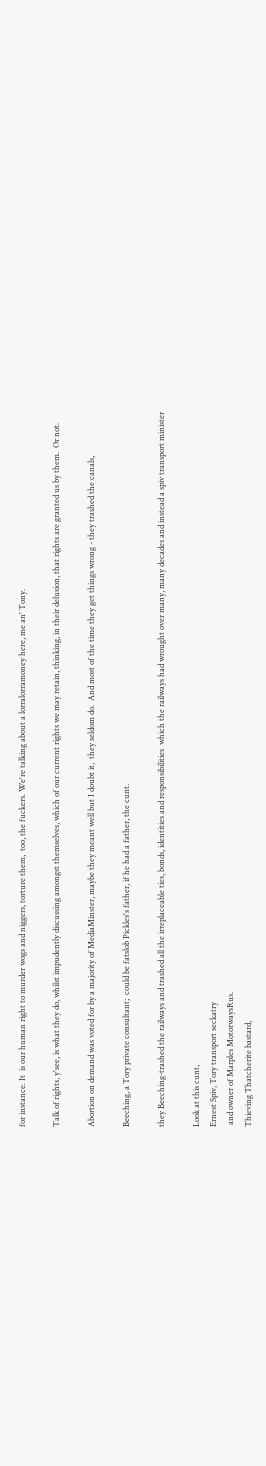for instance. It  is our human right to murder wogs and niggers, torture them,  too, the fuckers. We're talking about a lorralorramoney here, me an' Tony.

Talk of rights, y'see, is what they do, whilst impudently discussing amongst themselves, which of our current rights we may retain, thinking, in their delusion, that rights are granted us by them.  Or not.

Abortion on demand was voted for by a majority of MediaMinster, maybe they meant well but I doubt it,  they seldom do.  And most of the time they get things wrong - they trashed the canals,

Beeching, a Tory private consultant;  could be fatslob Pickles's father, if he had a father, the cunt.

they Beeching-trashed the railways and trashed all the irreplaceable ties, bonds, identities and responsibilities  which the railways had wrought over many, many decades and instead a spiv transport minister

Look at this cunt,
Ernest Spiv, Tory transport seckatry
 and owner of Marples MotorwaysRus.
Thieving Thatcherite bastard,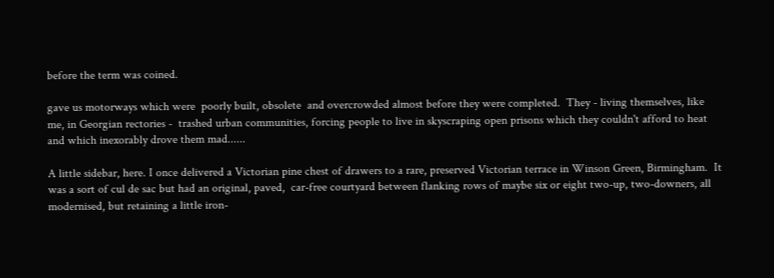before the term was coined.

gave us motorways which were  poorly built, obsolete  and overcrowded almost before they were completed.  They - living themselves, like me, in Georgian rectories -  trashed urban communities, forcing people to live in skyscraping open prisons which they couldn't afford to heat and which inexorably drove them mad......

A little sidebar, here. I once delivered a Victorian pine chest of drawers to a rare, preserved Victorian terrace in Winson Green, Birmingham.  It was a sort of cul de sac but had an original, paved,  car-free courtyard between flanking rows of maybe six or eight two-up, two-downers, all modernised, but retaining a little iron-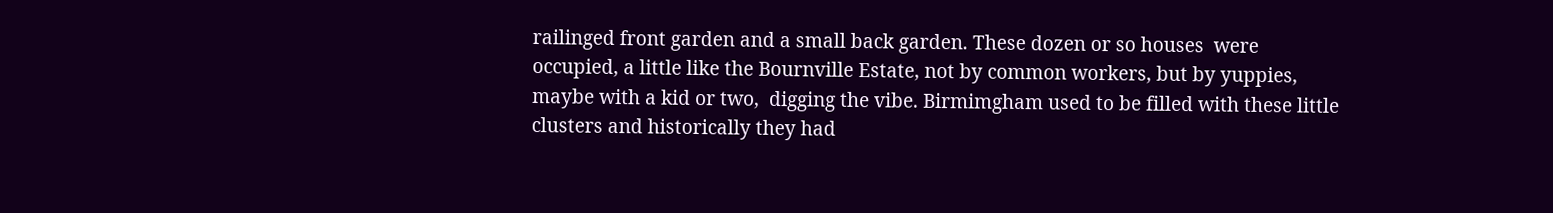railinged front garden and a small back garden. These dozen or so houses  were occupied, a little like the Bournville Estate, not by common workers, but by yuppies, maybe with a kid or two,  digging the vibe. Birmimgham used to be filled with these little clusters and historically they had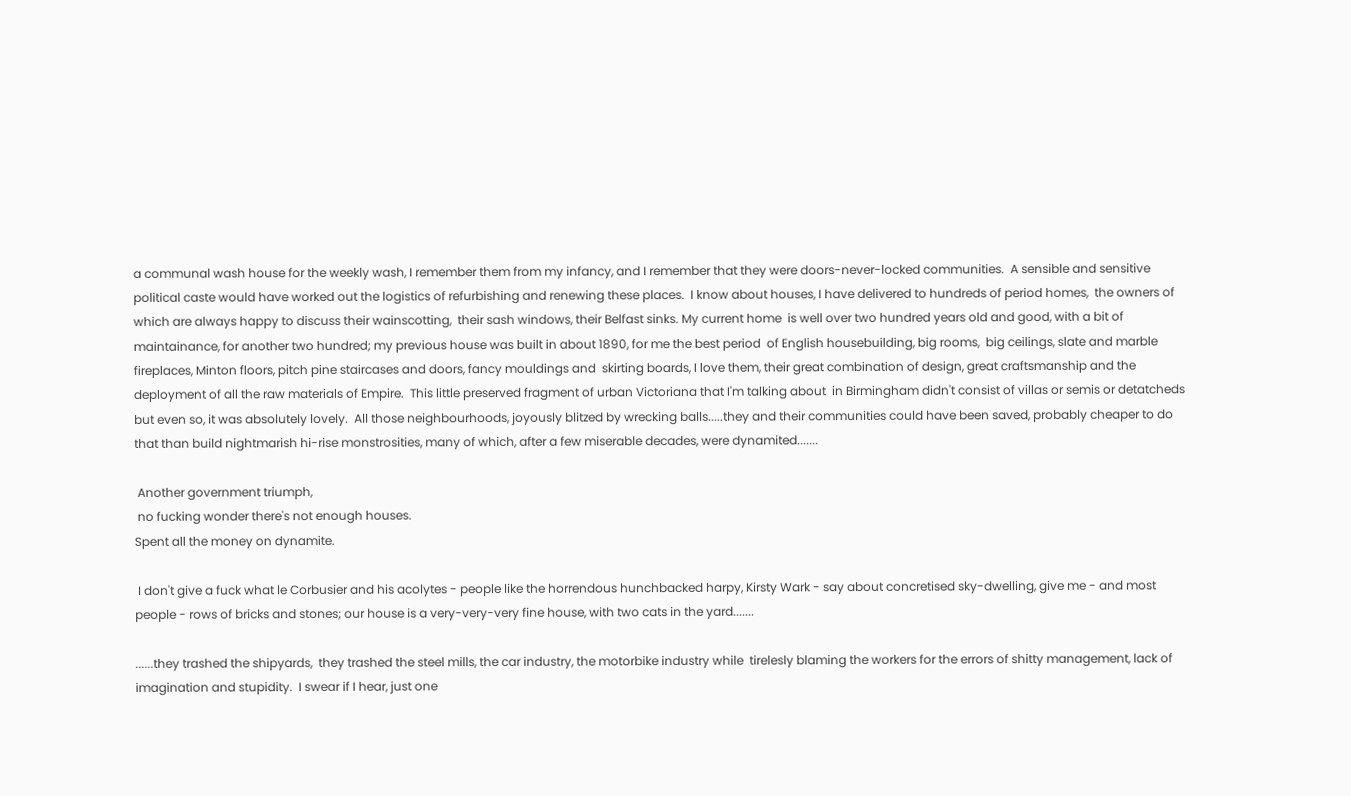a communal wash house for the weekly wash, I remember them from my infancy, and I remember that they were doors-never-locked communities.  A sensible and sensitive political caste would have worked out the logistics of refurbishing and renewing these places.  I know about houses, I have delivered to hundreds of period homes,  the owners of which are always happy to discuss their wainscotting,  their sash windows, their Belfast sinks. My current home  is well over two hundred years old and good, with a bit of maintainance, for another two hundred; my previous house was built in about 1890, for me the best period  of English housebuilding, big rooms,  big ceilings, slate and marble fireplaces, Minton floors, pitch pine staircases and doors, fancy mouldings and  skirting boards, I love them, their great combination of design, great craftsmanship and the deployment of all the raw materials of Empire.  This little preserved fragment of urban Victoriana that I'm talking about  in Birmingham didn't consist of villas or semis or detatcheds but even so, it was absolutely lovely.  All those neighbourhoods, joyously blitzed by wrecking balls.....they and their communities could have been saved, probably cheaper to do that than build nightmarish hi-rise monstrosities, many of which, after a few miserable decades, were dynamited.......

 Another government triumph,
 no fucking wonder there's not enough houses.
Spent all the money on dynamite.

 I don't give a fuck what le Corbusier and his acolytes - people like the horrendous hunchbacked harpy, Kirsty Wark - say about concretised sky-dwelling, give me - and most people - rows of bricks and stones; our house is a very-very-very fine house, with two cats in the yard.......

......they trashed the shipyards,  they trashed the steel mills, the car industry, the motorbike industry while  tirelesly blaming the workers for the errors of shitty management, lack of imagination and stupidity.  I swear if I hear, just one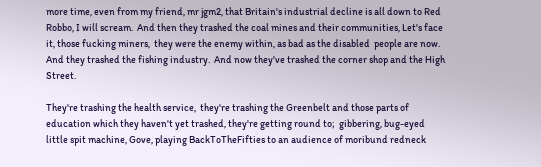more time, even from my friend, mr jgm2, that Britain's industrial decline is all down to Red Robbo, I will scream.  And then they trashed the coal mines and their communities, Let's face it, those fucking miners,  they were the enemy within, as bad as the disabled  people are now. And they trashed the fishing industry.  And now they've trashed the corner shop and the High Street.

They're trashing the health service,  they're trashing the Greenbelt and those parts of education which they haven't yet trashed, they're getting round to;  gibbering, bug-eyed  little spit machine, Gove, playing BackToTheFifties to an audience of moribund redneck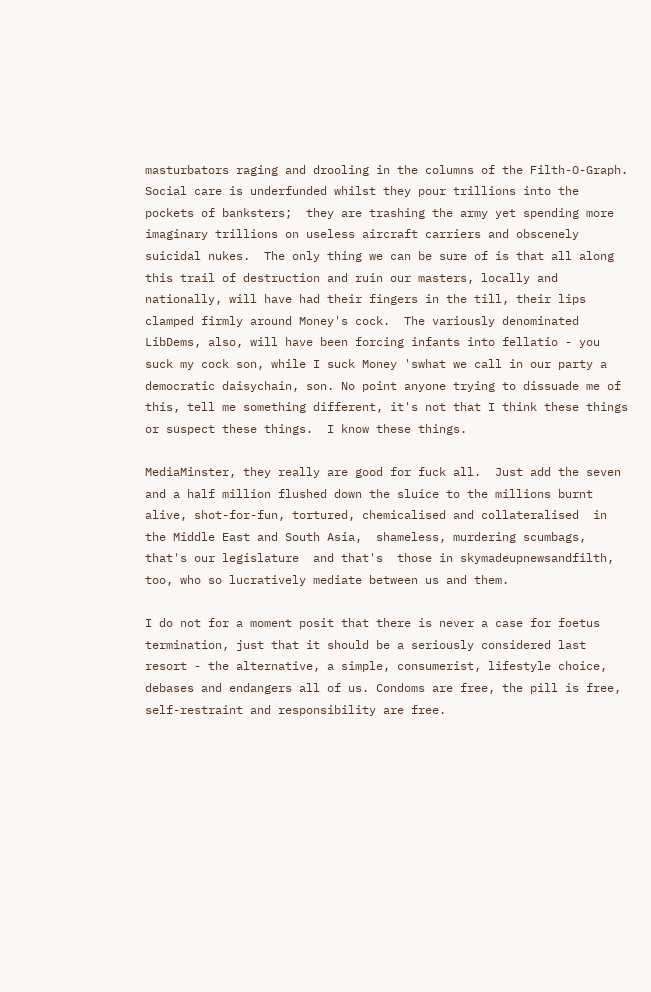masturbators raging and drooling in the columns of the Filth-O-Graph.  Social care is underfunded whilst they pour trillions into the pockets of banksters;  they are trashing the army yet spending more imaginary trillions on useless aircraft carriers and obscenely suicidal nukes.  The only thing we can be sure of is that all along this trail of destruction and ruin our masters, locally and nationally, will have had their fingers in the till, their lips clamped firmly around Money's cock.  The variously denominated LibDems, also, will have been forcing infants into fellatio - you suck my cock son, while I suck Money 'swhat we call in our party a democratic daisychain, son. No point anyone trying to dissuade me of this, tell me something different, it's not that I think these things or suspect these things.  I know these things.

MediaMinster, they really are good for fuck all.  Just add the seven and a half million flushed down the sluice to the millions burnt alive, shot-for-fun, tortured, chemicalised and collateralised  in the Middle East and South Asia,  shameless, murdering scumbags,  that's our legislature  and that's  those in skymadeupnewsandfilth, too, who so lucratively mediate between us and them.

I do not for a moment posit that there is never a case for foetus termination, just that it should be a seriously considered last resort - the alternative, a simple, consumerist, lifestyle choice,  debases and endangers all of us. Condoms are free, the pill is free, self-restraint and responsibility are free.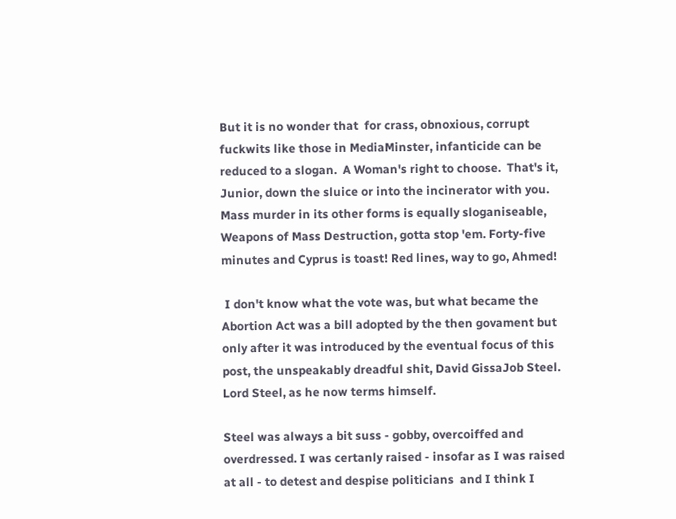But it is no wonder that  for crass, obnoxious, corrupt fuckwits like those in MediaMinster, infanticide can be reduced to a slogan.  A Woman's right to choose.  That's it, Junior, down the sluice or into the incinerator with you.  Mass murder in its other forms is equally sloganiseable, Weapons of Mass Destruction, gotta stop 'em. Forty-five minutes and Cyprus is toast! Red lines, way to go, Ahmed!

 I don't know what the vote was, but what became the Abortion Act was a bill adopted by the then govament but only after it was introduced by the eventual focus of this post, the unspeakably dreadful shit, David GissaJob Steel. Lord Steel, as he now terms himself.

Steel was always a bit suss - gobby, overcoiffed and overdressed. I was certanly raised - insofar as I was raised at all - to detest and despise politicians  and I think I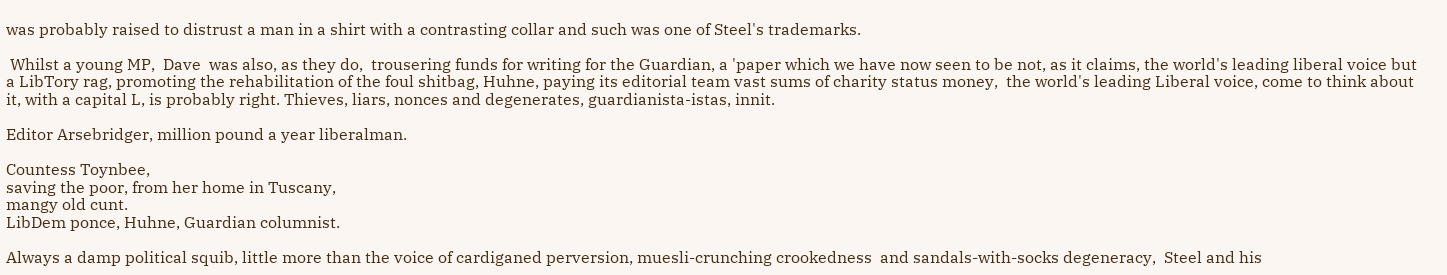was probably raised to distrust a man in a shirt with a contrasting collar and such was one of Steel's trademarks.

 Whilst a young MP,  Dave  was also, as they do,  trousering funds for writing for the Guardian, a 'paper which we have now seen to be not, as it claims, the world's leading liberal voice but a LibTory rag, promoting the rehabilitation of the foul shitbag, Huhne, paying its editorial team vast sums of charity status money,  the world's leading Liberal voice, come to think about it, with a capital L, is probably right. Thieves, liars, nonces and degenerates, guardianista-istas, innit.

Editor Arsebridger, million pound a year liberalman.

Countess Toynbee,
saving the poor, from her home in Tuscany,
mangy old cunt.
LibDem ponce, Huhne, Guardian columnist.

Always a damp political squib, little more than the voice of cardiganed perversion, muesli-crunching crookedness  and sandals-with-socks degeneracy,  Steel and his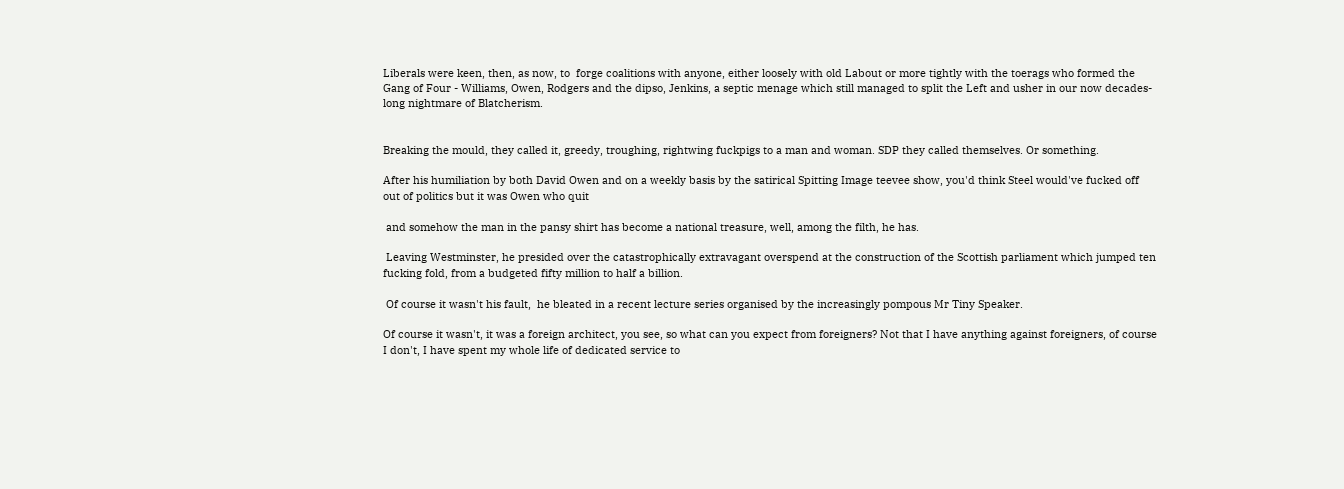Liberals were keen, then, as now, to  forge coalitions with anyone, either loosely with old Labout or more tightly with the toerags who formed the Gang of Four - Williams, Owen, Rodgers and the dipso, Jenkins, a septic menage which still managed to split the Left and usher in our now decades-long nightmare of Blatcherism.


Breaking the mould, they called it, greedy, troughing, rightwing fuckpigs to a man and woman. SDP they called themselves. Or something.

After his humiliation by both David Owen and on a weekly basis by the satirical Spitting Image teevee show, you'd think Steel would've fucked off out of politics but it was Owen who quit

 and somehow the man in the pansy shirt has become a national treasure, well, among the filth, he has.

 Leaving Westminster, he presided over the catastrophically extravagant overspend at the construction of the Scottish parliament which jumped ten fucking fold, from a budgeted fifty million to half a billion.

 Of course it wasn't his fault,  he bleated in a recent lecture series organised by the increasingly pompous Mr Tiny Speaker.

Of course it wasn't, it was a foreign architect, you see, so what can you expect from foreigners? Not that I have anything against foreigners, of course I don't, I have spent my whole life of dedicated service to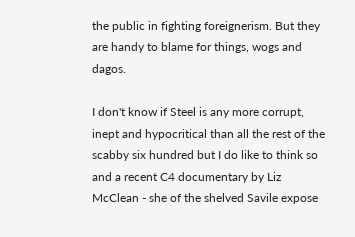the public in fighting foreignerism. But they are handy to blame for things, wogs and dagos.

I don't know if Steel is any more corrupt, inept and hypocritical than all the rest of the scabby six hundred but I do like to think so and a recent C4 documentary by Liz McClean - she of the shelved Savile expose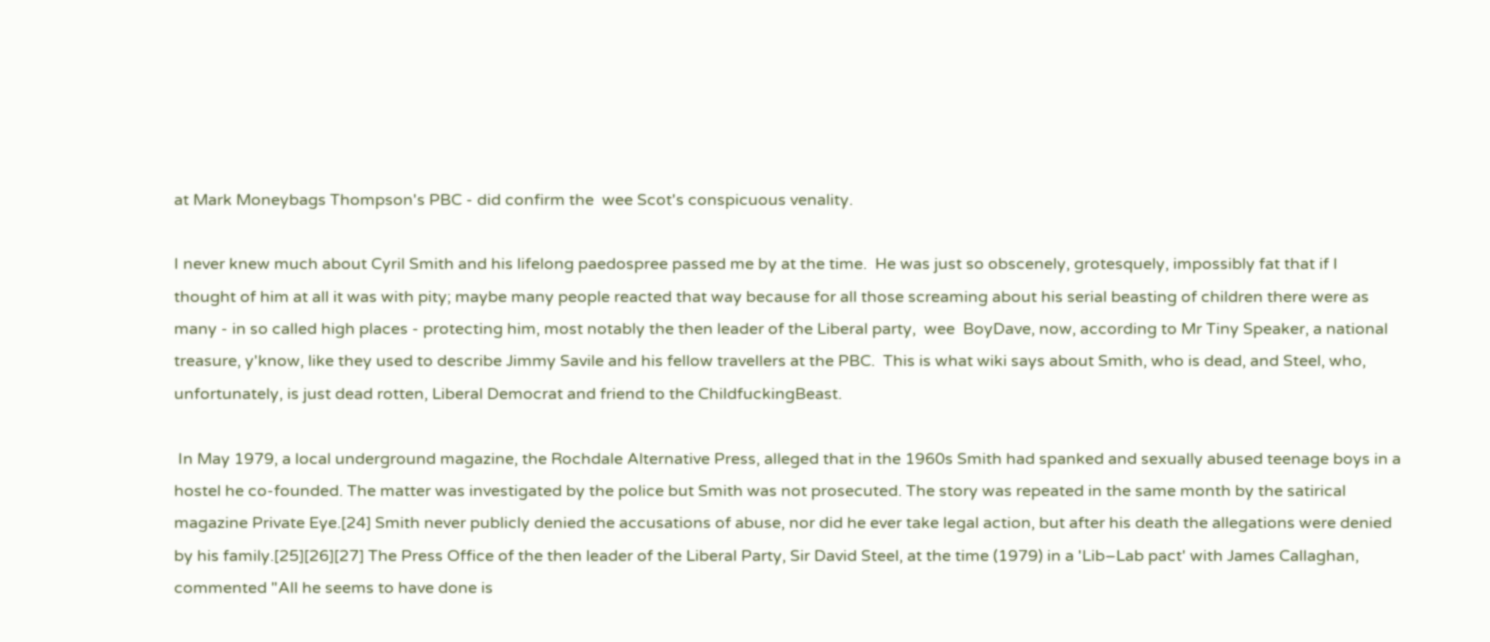at Mark Moneybags Thompson's PBC - did confirm the  wee Scot's conspicuous venality.

I never knew much about Cyril Smith and his lifelong paedospree passed me by at the time.  He was just so obscenely, grotesquely, impossibly fat that if I thought of him at all it was with pity; maybe many people reacted that way because for all those screaming about his serial beasting of children there were as many - in so called high places - protecting him, most notably the then leader of the Liberal party,  wee  BoyDave, now, according to Mr Tiny Speaker, a national treasure, y'know, like they used to describe Jimmy Savile and his fellow travellers at the PBC.  This is what wiki says about Smith, who is dead, and Steel, who, unfortunately, is just dead rotten, Liberal Democrat and friend to the ChildfuckingBeast.

 In May 1979, a local underground magazine, the Rochdale Alternative Press, alleged that in the 1960s Smith had spanked and sexually abused teenage boys in a hostel he co-founded. The matter was investigated by the police but Smith was not prosecuted. The story was repeated in the same month by the satirical magazine Private Eye.[24] Smith never publicly denied the accusations of abuse, nor did he ever take legal action, but after his death the allegations were denied by his family.[25][26][27] The Press Office of the then leader of the Liberal Party, Sir David Steel, at the time (1979) in a 'Lib–Lab pact' with James Callaghan, commented "All he seems to have done is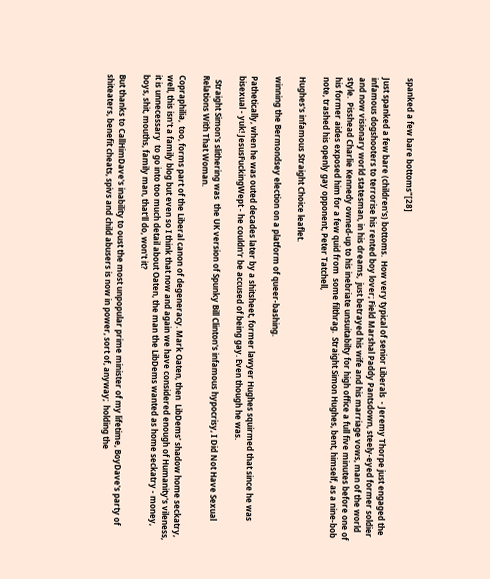spanked a few bare bottoms"[28]

Just spanked a few bare (children's) bottoms.  How very typical of senior Liberals  - Jeremy Thorpe just engaged the infamous dogshooters to terrorise his rented boy lover; Field Marshal Paddy Pantsdown, steely-eyed former soldier and now visionary world statesman, in his dreams,  just betrayed his wife and his marriage vows, man of the world style.  Pisshead Charlie Kennedy owned-up to his inebriate unsuitabilty for high office a full five minutes before one of his former aides exposed him for a few quid from  some filthrag.  Straight Simon Hughes, bent, himself, as a nine-bob note, trashed his openly gay opponent, Peter Tatchell,

Hughes's infamous Straight Choice leaflet.

winning the Bermondsey election on a platform of queer-bashing.

Pathetically, when he was outed decades later by a shitsheet, former lawyer Hughes squirmed that since he was bisexual - yuk! JesusFuckingWept - he couldn'r be accused of being gay. Even though he was.

  Straight Simon's slithering was  the UK version of Spunky Bill Clinton's infamous hypocrisy, I Did Not Have Sexual Relations With That Woman.

Copraphilia,  too, forms part of the Liberal canon of degeneracy. Mark Oaten, then  LibDems' shadow home seckatry,
well, this isn't a family blog but even so I think that now and again we have considered enough of Humanity's vileness, it is unnecessary  to go into too much detail about Oaten, the man the LibDems wanted as home seckatry - money, boys, shit, mouths, family man, that'll do, won't it?

But thanks to CallHimDave's inability to oust the most unpopular prime minister of my lifetime, BoyDave's party of shiteaters, benefit cheats, spivs and child abusers is now in power, sort of, anyway;  holding the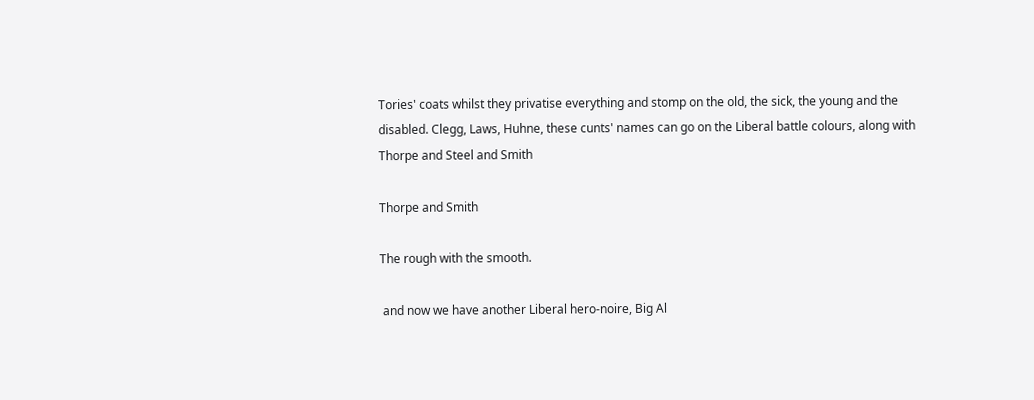Tories' coats whilst they privatise everything and stomp on the old, the sick, the young and the disabled. Clegg, Laws, Huhne, these cunts' names can go on the Liberal battle colours, along with Thorpe and Steel and Smith

Thorpe and Smith

The rough with the smooth.

 and now we have another Liberal hero-noire, Big Al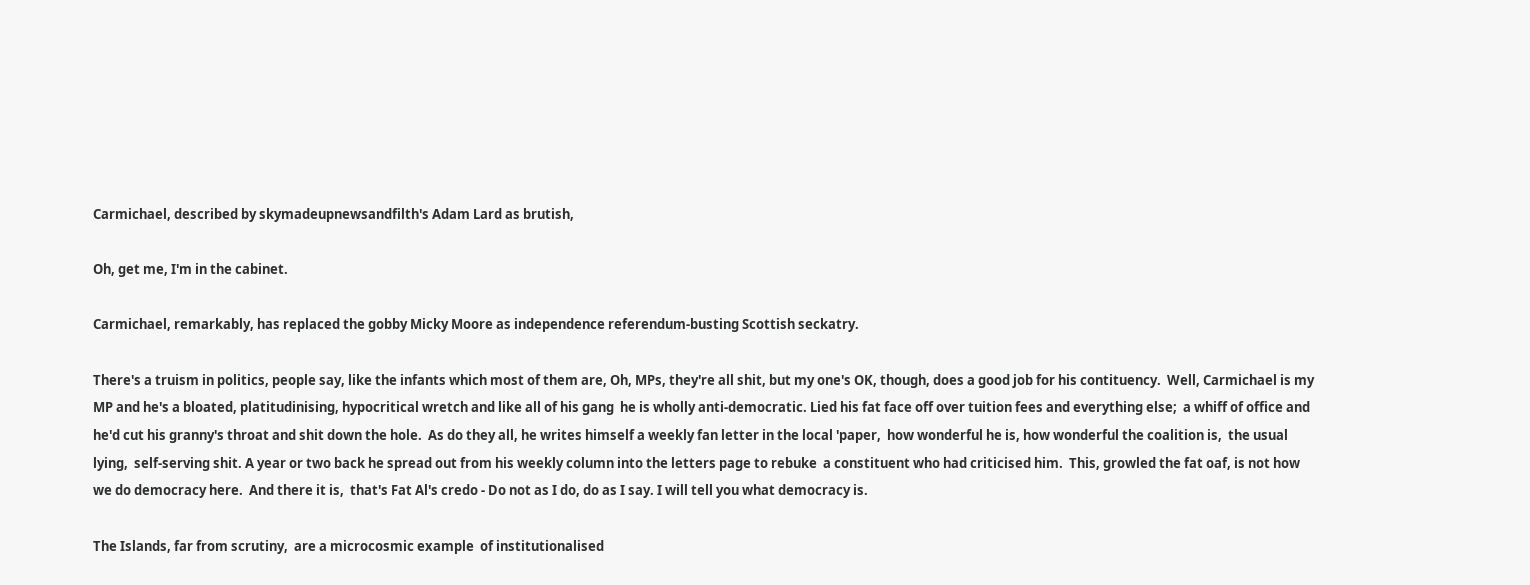Carmichael, described by skymadeupnewsandfilth's Adam Lard as brutish,

Oh, get me, I'm in the cabinet.

Carmichael, remarkably, has replaced the gobby Micky Moore as independence referendum-busting Scottish seckatry.

There's a truism in politics, people say, like the infants which most of them are, Oh, MPs, they're all shit, but my one's OK, though, does a good job for his contituency.  Well, Carmichael is my MP and he's a bloated, platitudinising, hypocritical wretch and like all of his gang  he is wholly anti-democratic. Lied his fat face off over tuition fees and everything else;  a whiff of office and he'd cut his granny's throat and shit down the hole.  As do they all, he writes himself a weekly fan letter in the local 'paper,  how wonderful he is, how wonderful the coalition is,  the usual lying,  self-serving shit. A year or two back he spread out from his weekly column into the letters page to rebuke  a constituent who had criticised him.  This, growled the fat oaf, is not how we do democracy here.  And there it is,  that's Fat Al's credo - Do not as I do, do as I say. I will tell you what democracy is.

The Islands, far from scrutiny,  are a microcosmic example  of institutionalised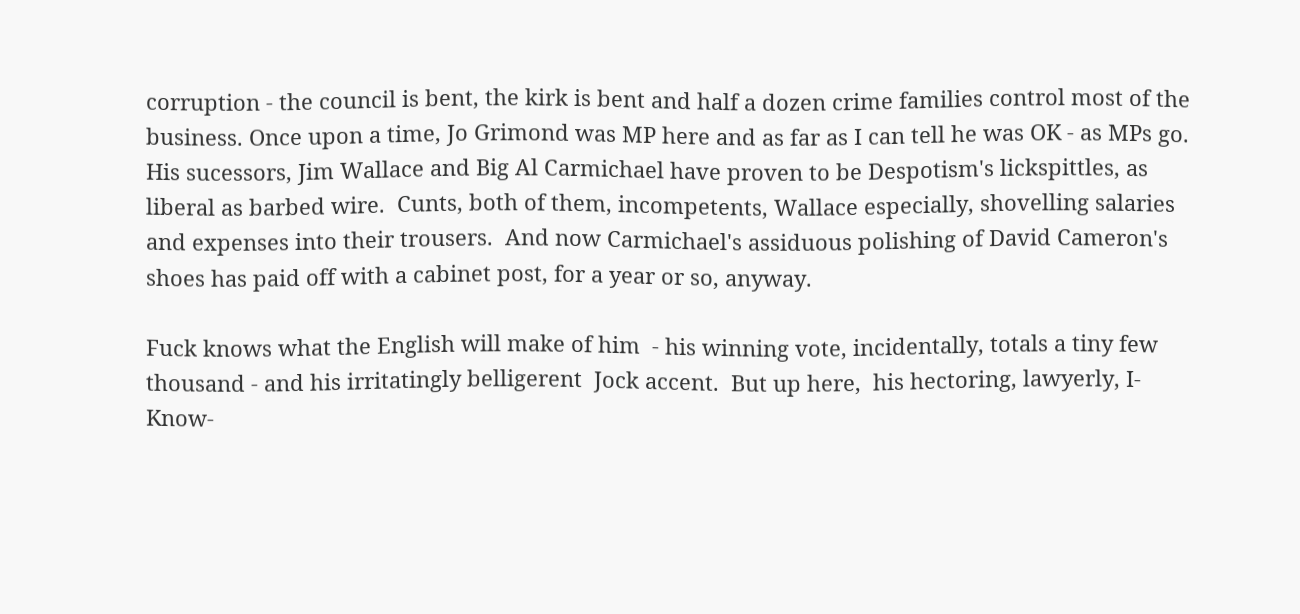corruption - the council is bent, the kirk is bent and half a dozen crime families control most of the business. Once upon a time, Jo Grimond was MP here and as far as I can tell he was OK - as MPs go. His sucessors, Jim Wallace and Big Al Carmichael have proven to be Despotism's lickspittles, as liberal as barbed wire.  Cunts, both of them, incompetents, Wallace especially, shovelling salaries and expenses into their trousers.  And now Carmichael's assiduous polishing of David Cameron's shoes has paid off with a cabinet post, for a year or so, anyway.

Fuck knows what the English will make of him  - his winning vote, incidentally, totals a tiny few thousand - and his irritatingly belligerent  Jock accent.  But up here,  his hectoring, lawyerly, I-Know-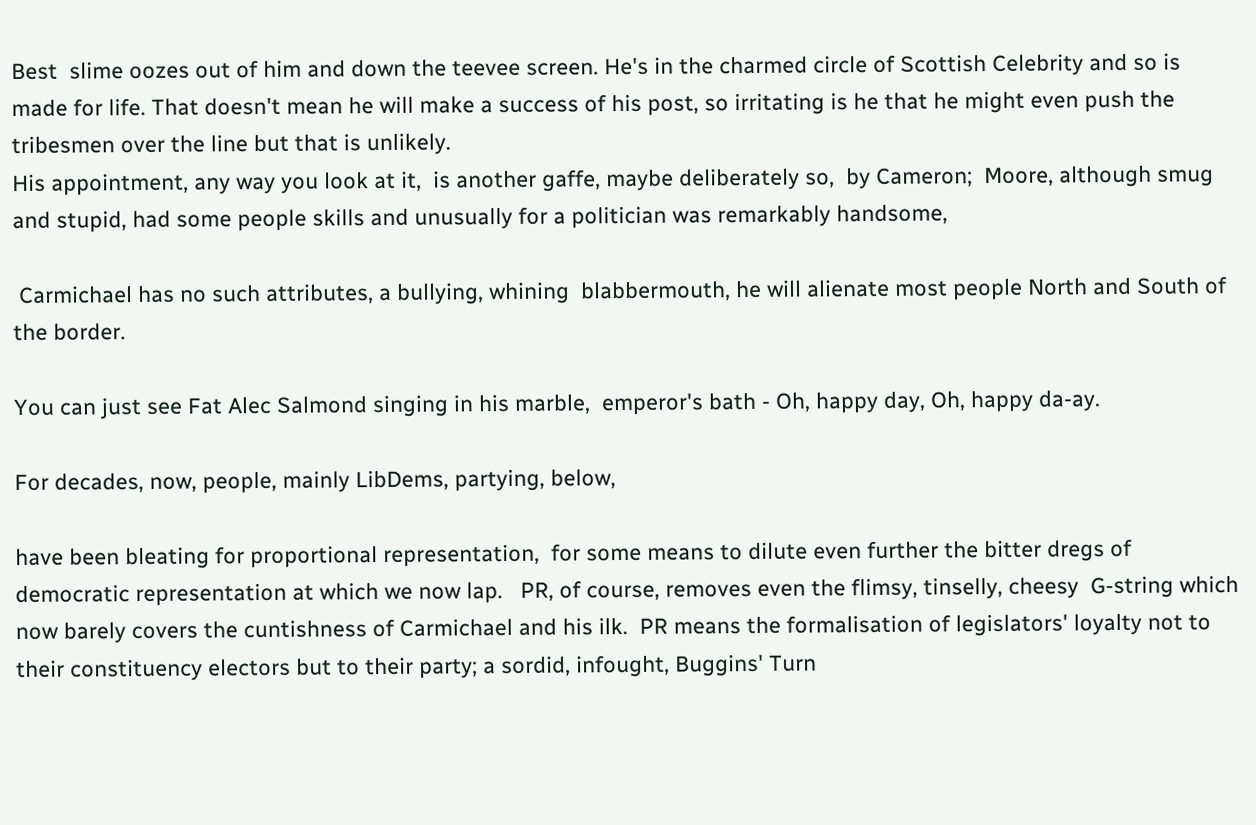Best  slime oozes out of him and down the teevee screen. He's in the charmed circle of Scottish Celebrity and so is made for life. That doesn't mean he will make a success of his post, so irritating is he that he might even push the tribesmen over the line but that is unlikely.
His appointment, any way you look at it,  is another gaffe, maybe deliberately so,  by Cameron;  Moore, although smug and stupid, had some people skills and unusually for a politician was remarkably handsome,

 Carmichael has no such attributes, a bullying, whining  blabbermouth, he will alienate most people North and South of the border.

You can just see Fat Alec Salmond singing in his marble,  emperor's bath - Oh, happy day, Oh, happy da-ay.

For decades, now, people, mainly LibDems, partying, below,

have been bleating for proportional representation,  for some means to dilute even further the bitter dregs of democratic representation at which we now lap.   PR, of course, removes even the flimsy, tinselly, cheesy  G-string which now barely covers the cuntishness of Carmichael and his ilk.  PR means the formalisation of legislators' loyalty not to their constituency electors but to their party; a sordid, infought, Buggins' Turn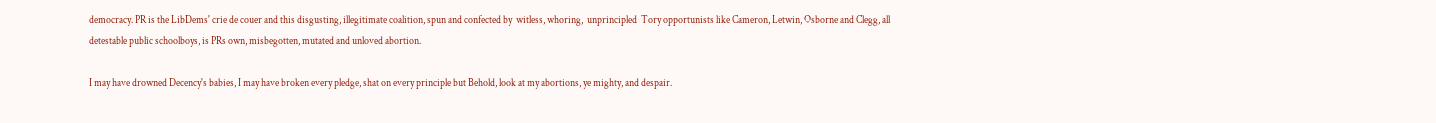democracy. PR is the LibDems' crie de couer and this disgusting, illegitimate coalition, spun and confected by  witless, whoring,  unprincipled  Tory opportunists like Cameron, Letwin, Osborne and Clegg, all detestable public schoolboys, is PRs own, misbegotten, mutated and unloved abortion.

I may have drowned Decency's babies, I may have broken every pledge, shat on every principle but Behold, look at my abortions, ye mighty, and despair.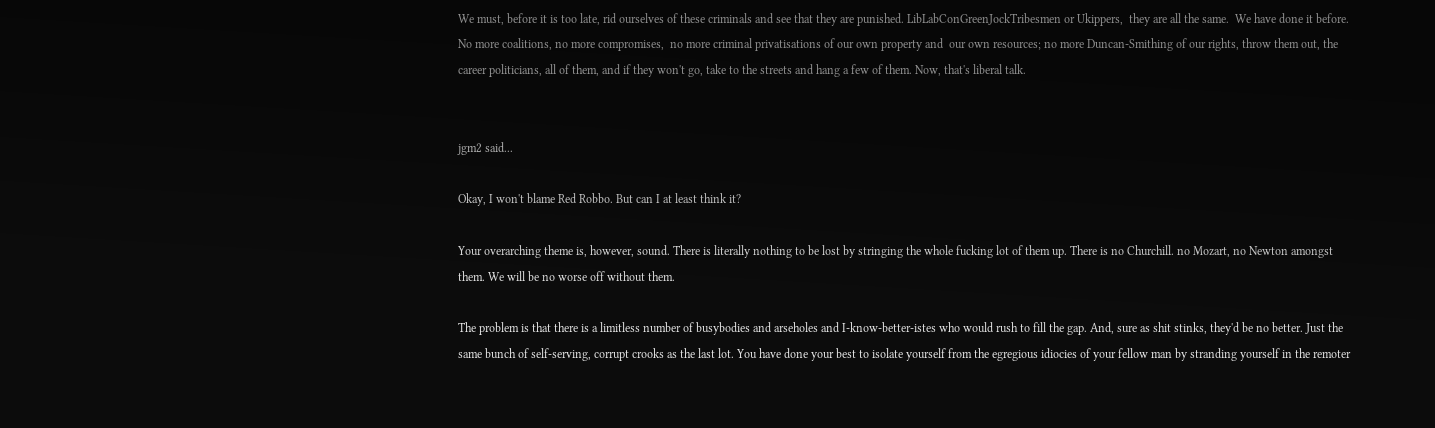We must, before it is too late, rid ourselves of these criminals and see that they are punished. LibLabConGreenJockTribesmen or Ukippers,  they are all the same.  We have done it before. No more coalitions, no more compromises,  no more criminal privatisations of our own property and  our own resources; no more Duncan-Smithing of our rights, throw them out, the career politicians, all of them, and if they won't go, take to the streets and hang a few of them. Now, that's liberal talk.


jgm2 said...

Okay, I won't blame Red Robbo. But can I at least think it?

Your overarching theme is, however, sound. There is literally nothing to be lost by stringing the whole fucking lot of them up. There is no Churchill. no Mozart, no Newton amongst them. We will be no worse off without them.

The problem is that there is a limitless number of busybodies and arseholes and I-know-better-istes who would rush to fill the gap. And, sure as shit stinks, they'd be no better. Just the same bunch of self-serving, corrupt crooks as the last lot. You have done your best to isolate yourself from the egregious idiocies of your fellow man by stranding yourself in the remoter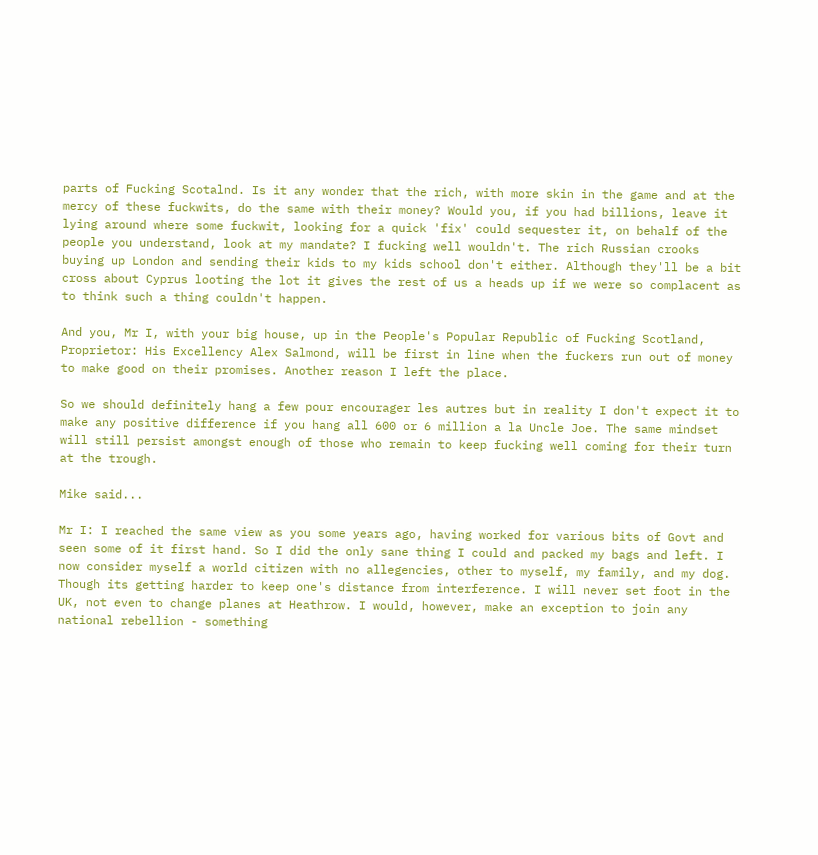parts of Fucking Scotalnd. Is it any wonder that the rich, with more skin in the game and at the mercy of these fuckwits, do the same with their money? Would you, if you had billions, leave it lying around where some fuckwit, looking for a quick 'fix' could sequester it, on behalf of the people you understand, look at my mandate? I fucking well wouldn't. The rich Russian crooks buying up London and sending their kids to my kids school don't either. Although they'll be a bit cross about Cyprus looting the lot it gives the rest of us a heads up if we were so complacent as to think such a thing couldn't happen.

And you, Mr I, with your big house, up in the People's Popular Republic of Fucking Scotland, Proprietor: His Excellency Alex Salmond, will be first in line when the fuckers run out of money to make good on their promises. Another reason I left the place.

So we should definitely hang a few pour encourager les autres but in reality I don't expect it to make any positive difference if you hang all 600 or 6 million a la Uncle Joe. The same mindset will still persist amongst enough of those who remain to keep fucking well coming for their turn at the trough.

Mike said...

Mr I: I reached the same view as you some years ago, having worked for various bits of Govt and seen some of it first hand. So I did the only sane thing I could and packed my bags and left. I now consider myself a world citizen with no allegencies, other to myself, my family, and my dog. Though its getting harder to keep one's distance from interference. I will never set foot in the UK, not even to change planes at Heathrow. I would, however, make an exception to join any national rebellion - something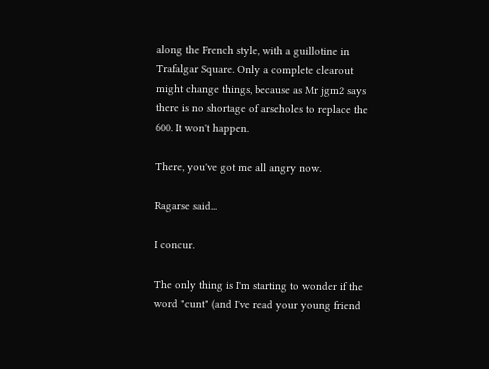along the French style, with a guillotine in Trafalgar Square. Only a complete clearout might change things, because as Mr jgm2 says there is no shortage of arseholes to replace the 600. It won't happen.

There, you've got me all angry now.

Ragarse said...

I concur.

The only thing is I'm starting to wonder if the word "cunt" (and I've read your young friend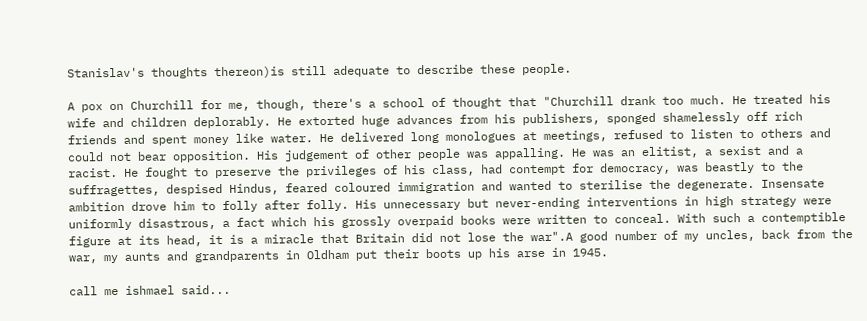Stanislav's thoughts thereon)is still adequate to describe these people.

A pox on Churchill for me, though, there's a school of thought that "Churchill drank too much. He treated his wife and children deplorably. He extorted huge advances from his publishers, sponged shamelessly off rich friends and spent money like water. He delivered long monologues at meetings, refused to listen to others and could not bear opposition. His judgement of other people was appalling. He was an elitist, a sexist and a racist. He fought to preserve the privileges of his class, had contempt for democracy, was beastly to the suffragettes, despised Hindus, feared coloured immigration and wanted to sterilise the degenerate. Insensate ambition drove him to folly after folly. His unnecessary but never-ending interventions in high strategy were uniformly disastrous, a fact which his grossly overpaid books were written to conceal. With such a contemptible figure at its head, it is a miracle that Britain did not lose the war".A good number of my uncles, back from the war, my aunts and grandparents in Oldham put their boots up his arse in 1945.

call me ishmael said...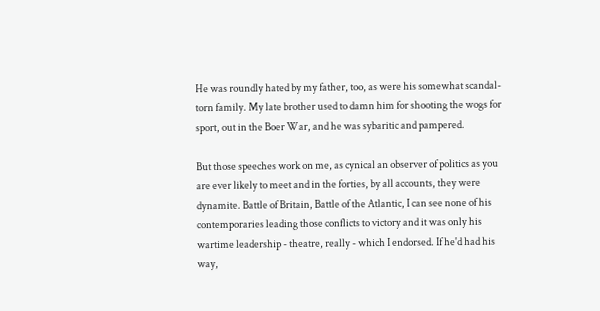He was roundly hated by my father, too, as were his somewhat scandal-torn family. My late brother used to damn him for shooting the wogs for sport, out in the Boer War, and he was sybaritic and pampered.

But those speeches work on me, as cynical an observer of politics as you are ever likely to meet and in the forties, by all accounts, they were dynamite. Battle of Britain, Battle of the Atlantic, I can see none of his contemporaries leading those conflicts to victory and it was only his wartime leadership - theatre, really - which I endorsed. If he'd had his way,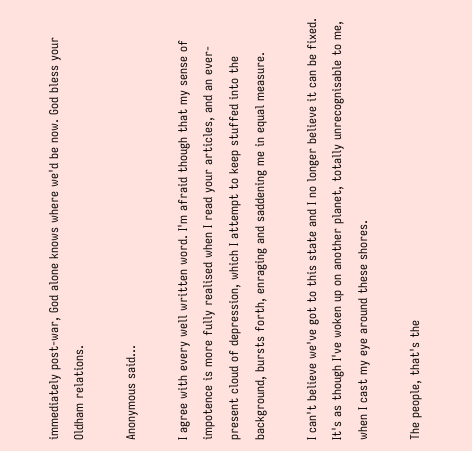immediately post-war, God alone knows where we'd be now. God bless your Oldham relations.

Anonymous said...

I agree with every well written word. I'm afraid though that my sense of impotence is more fully realised when I read your articles, and an ever-present cloud of depression, which I attempt to keep stuffed into the background, bursts forth, enraging and saddening me in equal measure.

I can't believe we've got to this state and I no longer believe it can be fixed. It's as though I've woken up on another planet, totally unrecognisable to me, when I cast my eye around these shores.

The people, that's the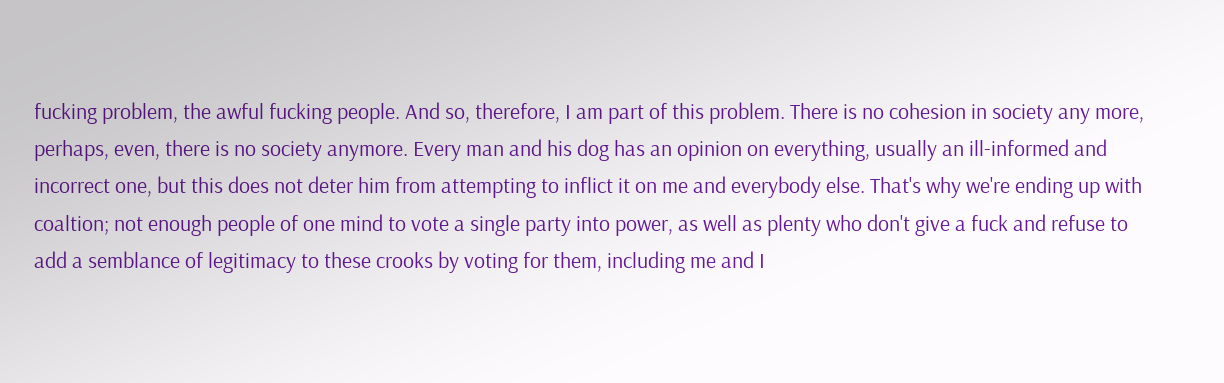fucking problem, the awful fucking people. And so, therefore, I am part of this problem. There is no cohesion in society any more, perhaps, even, there is no society anymore. Every man and his dog has an opinion on everything, usually an ill-informed and incorrect one, but this does not deter him from attempting to inflict it on me and everybody else. That's why we're ending up with coaltion; not enough people of one mind to vote a single party into power, as well as plenty who don't give a fuck and refuse to add a semblance of legitimacy to these crooks by voting for them, including me and I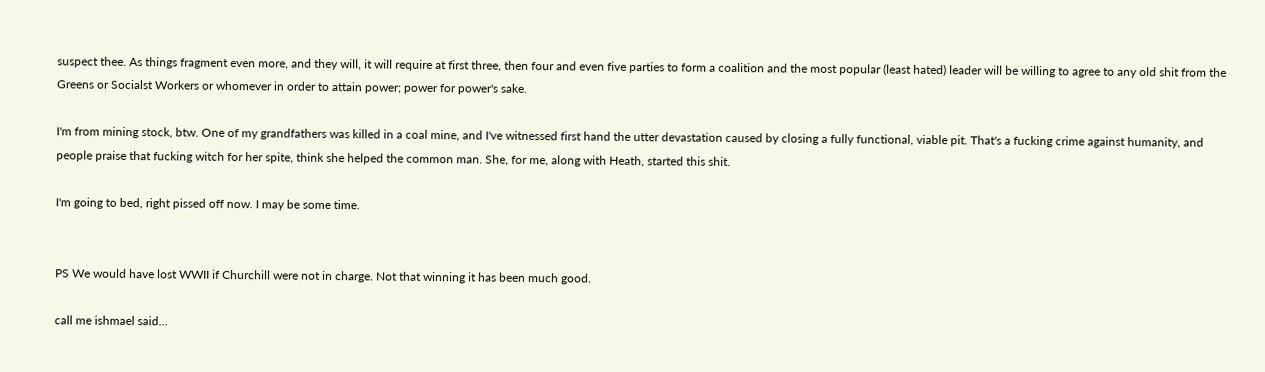suspect thee. As things fragment even more, and they will, it will require at first three, then four and even five parties to form a coalition and the most popular (least hated) leader will be willing to agree to any old shit from the Greens or Socialst Workers or whomever in order to attain power; power for power's sake.

I'm from mining stock, btw. One of my grandfathers was killed in a coal mine, and I've witnessed first hand the utter devastation caused by closing a fully functional, viable pit. That's a fucking crime against humanity, and people praise that fucking witch for her spite, think she helped the common man. She, for me, along with Heath, started this shit.

I'm going to bed, right pissed off now. I may be some time.


PS We would have lost WWII if Churchill were not in charge. Not that winning it has been much good.

call me ishmael said...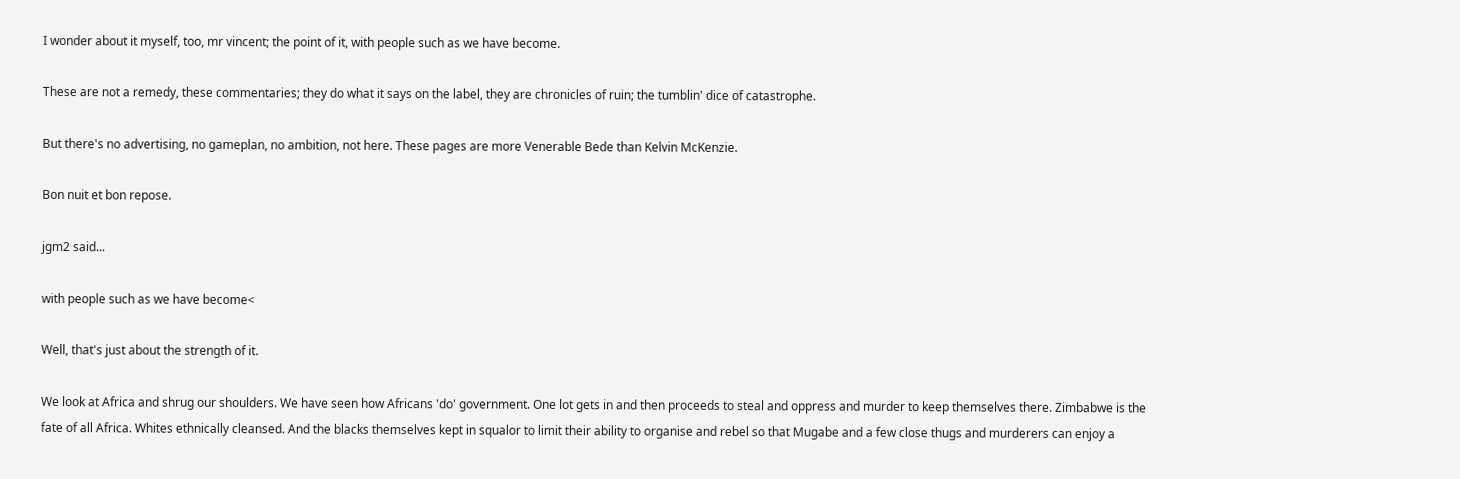I wonder about it myself, too, mr vincent; the point of it, with people such as we have become.

These are not a remedy, these commentaries; they do what it says on the label, they are chronicles of ruin; the tumblin' dice of catastrophe.

But there's no advertising, no gameplan, no ambition, not here. These pages are more Venerable Bede than Kelvin McKenzie.

Bon nuit et bon repose.

jgm2 said...

with people such as we have become<

Well, that's just about the strength of it.

We look at Africa and shrug our shoulders. We have seen how Africans 'do' government. One lot gets in and then proceeds to steal and oppress and murder to keep themselves there. Zimbabwe is the fate of all Africa. Whites ethnically cleansed. And the blacks themselves kept in squalor to limit their ability to organise and rebel so that Mugabe and a few close thugs and murderers can enjoy a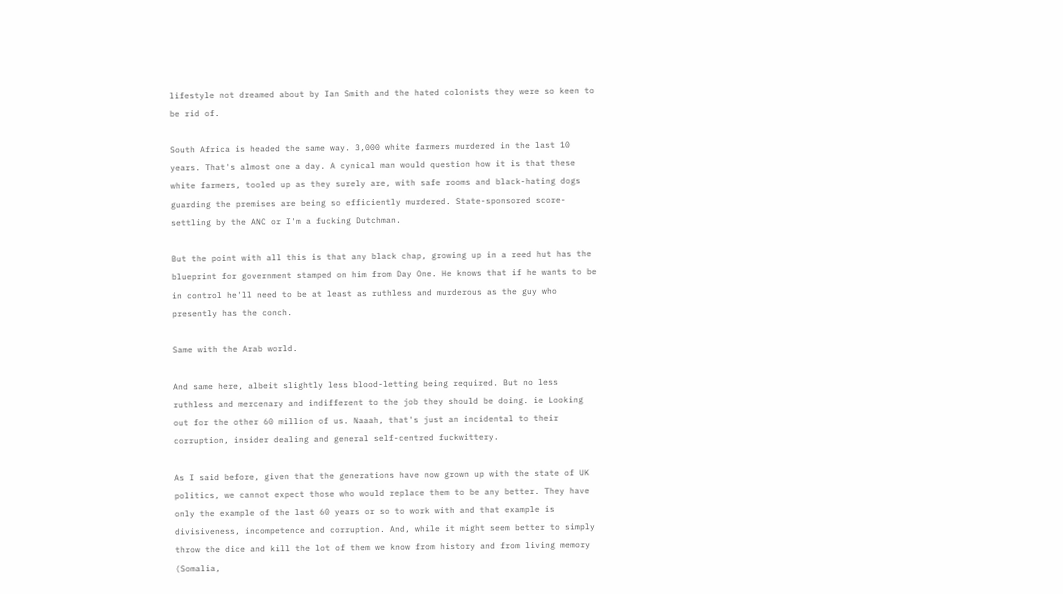lifestyle not dreamed about by Ian Smith and the hated colonists they were so keen to be rid of.

South Africa is headed the same way. 3,000 white farmers murdered in the last 10 years. That's almost one a day. A cynical man would question how it is that these white farmers, tooled up as they surely are, with safe rooms and black-hating dogs guarding the premises are being so efficiently murdered. State-sponsored score-settling by the ANC or I'm a fucking Dutchman.

But the point with all this is that any black chap, growing up in a reed hut has the blueprint for government stamped on him from Day One. He knows that if he wants to be in control he'll need to be at least as ruthless and murderous as the guy who presently has the conch.

Same with the Arab world.

And same here, albeit slightly less blood-letting being required. But no less ruthless and mercenary and indifferent to the job they should be doing. ie Looking out for the other 60 million of us. Naaah, that's just an incidental to their corruption, insider dealing and general self-centred fuckwittery.

As I said before, given that the generations have now grown up with the state of UK politics, we cannot expect those who would replace them to be any better. They have only the example of the last 60 years or so to work with and that example is divisiveness, incompetence and corruption. And, while it might seem better to simply throw the dice and kill the lot of them we know from history and from living memory (Somalia,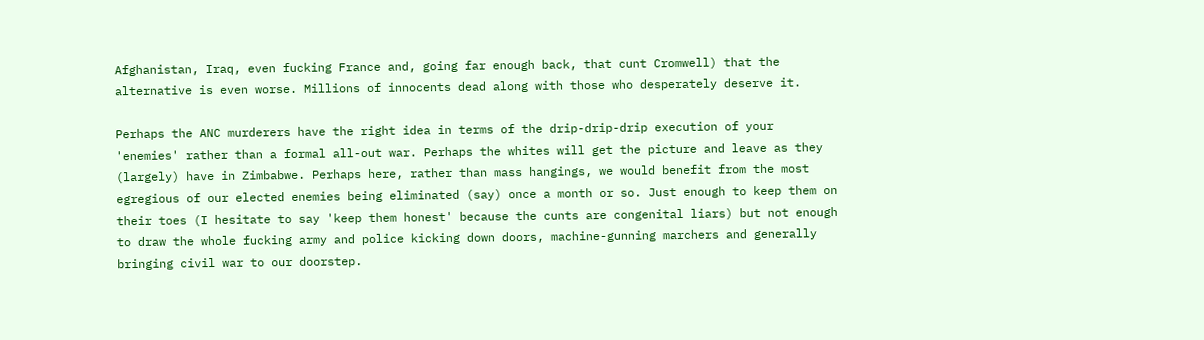Afghanistan, Iraq, even fucking France and, going far enough back, that cunt Cromwell) that the alternative is even worse. Millions of innocents dead along with those who desperately deserve it.

Perhaps the ANC murderers have the right idea in terms of the drip-drip-drip execution of your 'enemies' rather than a formal all-out war. Perhaps the whites will get the picture and leave as they (largely) have in Zimbabwe. Perhaps here, rather than mass hangings, we would benefit from the most egregious of our elected enemies being eliminated (say) once a month or so. Just enough to keep them on their toes (I hesitate to say 'keep them honest' because the cunts are congenital liars) but not enough to draw the whole fucking army and police kicking down doors, machine-gunning marchers and generally bringing civil war to our doorstep.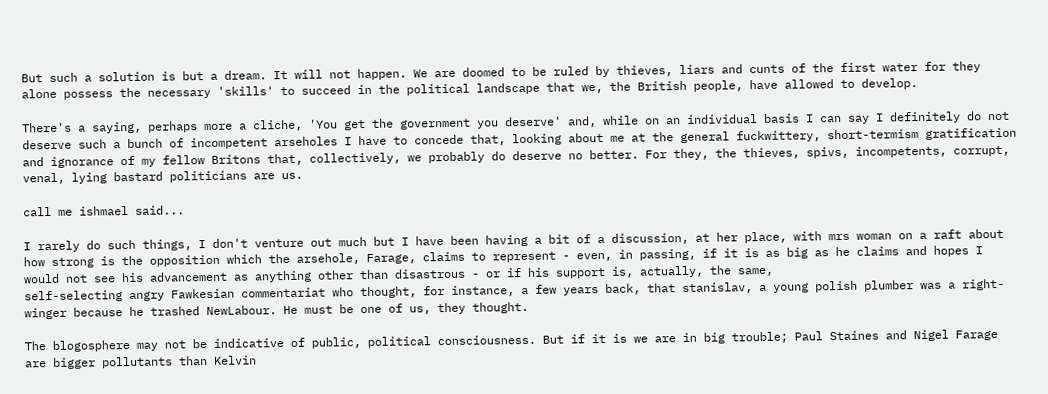But such a solution is but a dream. It will not happen. We are doomed to be ruled by thieves, liars and cunts of the first water for they alone possess the necessary 'skills' to succeed in the political landscape that we, the British people, have allowed to develop.

There's a saying, perhaps more a cliche, 'You get the government you deserve' and, while on an individual basis I can say I definitely do not deserve such a bunch of incompetent arseholes I have to concede that, looking about me at the general fuckwittery, short-termism gratification and ignorance of my fellow Britons that, collectively, we probably do deserve no better. For they, the thieves, spivs, incompetents, corrupt, venal, lying bastard politicians are us.

call me ishmael said...

I rarely do such things, I don't venture out much but I have been having a bit of a discussion, at her place, with mrs woman on a raft about how strong is the opposition which the arsehole, Farage, claims to represent - even, in passing, if it is as big as he claims and hopes I would not see his advancement as anything other than disastrous - or if his support is, actually, the same,
self-selecting angry Fawkesian commentariat who thought, for instance, a few years back, that stanislav, a young polish plumber was a right-winger because he trashed NewLabour. He must be one of us, they thought.

The blogosphere may not be indicative of public, political consciousness. But if it is we are in big trouble; Paul Staines and Nigel Farage are bigger pollutants than Kelvin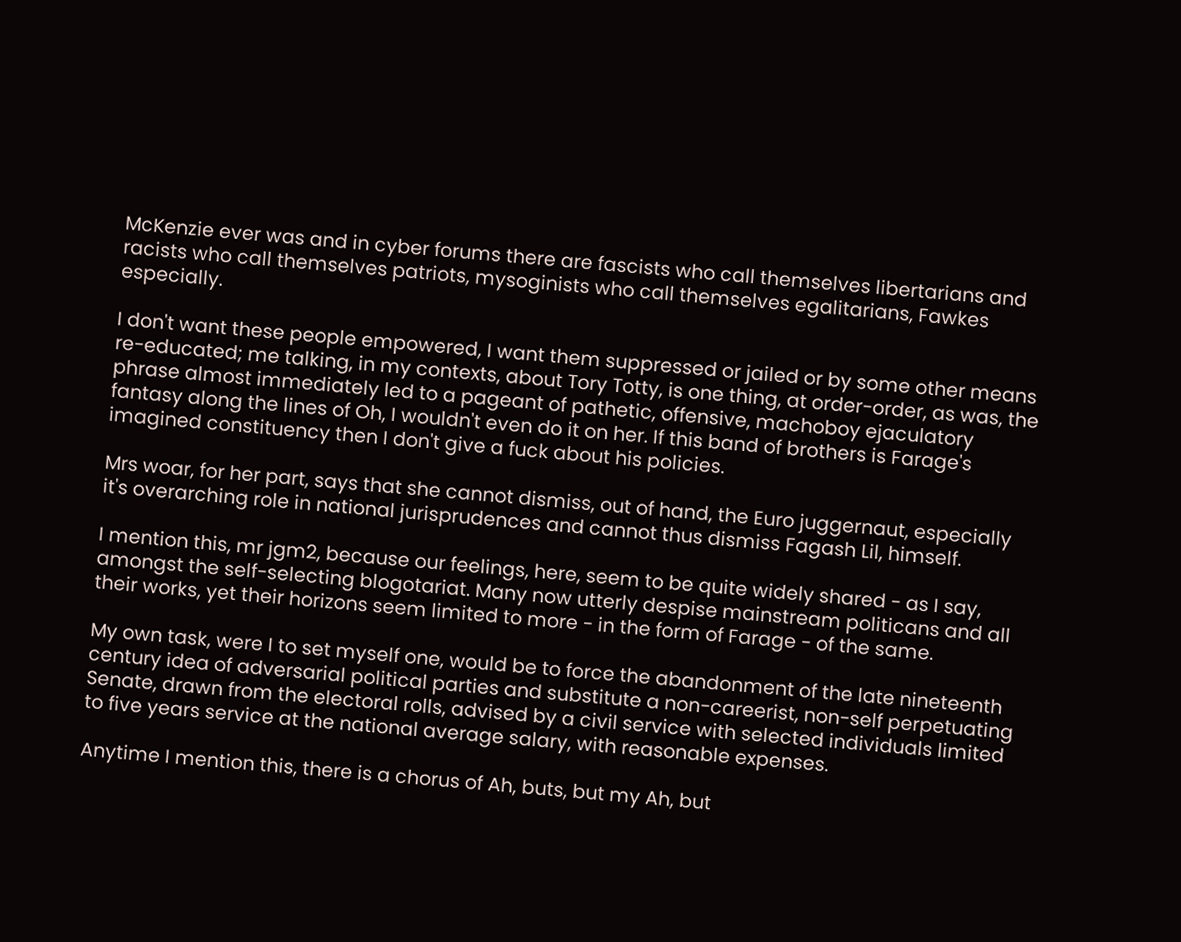McKenzie ever was and in cyber forums there are fascists who call themselves libertarians and racists who call themselves patriots, mysoginists who call themselves egalitarians, Fawkes especially.

I don't want these people empowered, I want them suppressed or jailed or by some other means re-educated; me talking, in my contexts, about Tory Totty, is one thing, at order-order, as was, the phrase almost immediately led to a pageant of pathetic, offensive, machoboy ejaculatory fantasy along the lines of Oh, I wouldn't even do it on her. If this band of brothers is Farage's imagined constituency then I don't give a fuck about his policies.

Mrs woar, for her part, says that she cannot dismiss, out of hand, the Euro juggernaut, especially it's overarching role in national jurisprudences and cannot thus dismiss Fagash Lil, himself.

I mention this, mr jgm2, because our feelings, here, seem to be quite widely shared - as I say, amongst the self-selecting blogotariat. Many now utterly despise mainstream politicans and all their works, yet their horizons seem limited to more - in the form of Farage - of the same.

My own task, were I to set myself one, would be to force the abandonment of the late nineteenth century idea of adversarial political parties and substitute a non-careerist, non-self perpetuating Senate, drawn from the electoral rolls, advised by a civil service with selected individuals limited to five years service at the national average salary, with reasonable expenses.

Anytime I mention this, there is a chorus of Ah, buts, but my Ah, but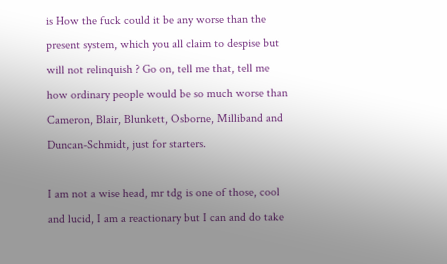is How the fuck could it be any worse than the present system, which you all claim to despise but will not relinquish ? Go on, tell me that, tell me how ordinary people would be so much worse than Cameron, Blair, Blunkett, Osborne, Milliband and Duncan-Schmidt, just for starters.

I am not a wise head, mr tdg is one of those, cool and lucid, I am a reactionary but I can and do take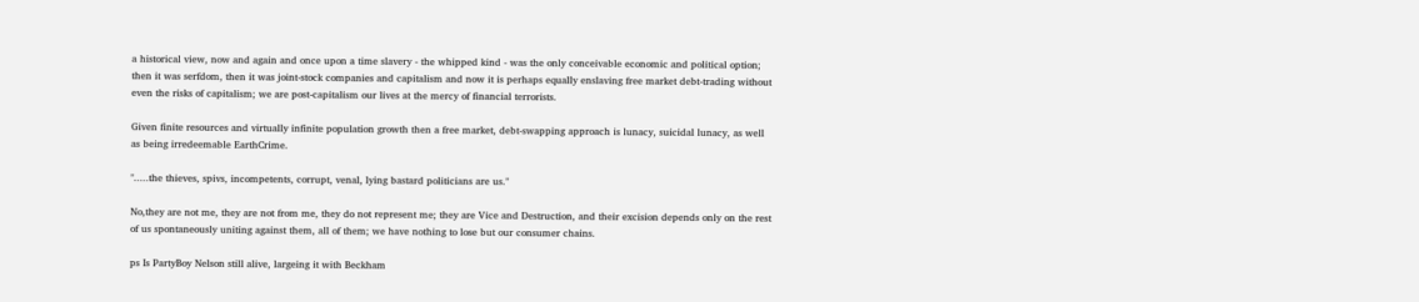a historical view, now and again and once upon a time slavery - the whipped kind - was the only conceivable economic and political option; then it was serfdom, then it was joint-stock companies and capitalism and now it is perhaps equally enslaving free market debt-trading without even the risks of capitalism; we are post-capitalism our lives at the mercy of financial terrorists.

Given finite resources and virtually infinite population growth then a free market, debt-swapping approach is lunacy, suicidal lunacy, as well as being irredeemable EarthCrime.

".....the thieves, spivs, incompetents, corrupt, venal, lying bastard politicians are us."

No,they are not me, they are not from me, they do not represent me; they are Vice and Destruction, and their excision depends only on the rest of us spontaneously uniting against them, all of them; we have nothing to lose but our consumer chains.

ps Is PartyBoy Nelson still alive, largeing it with Beckham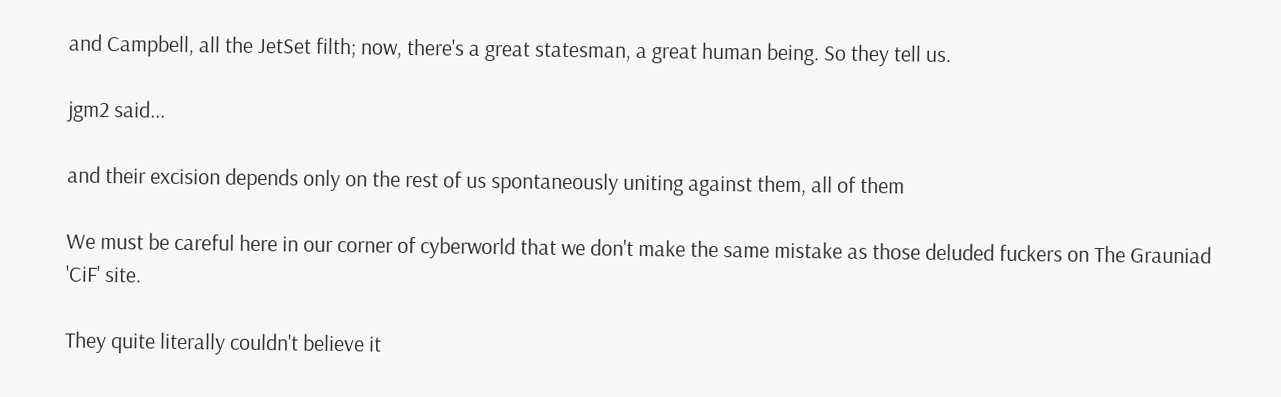and Campbell, all the JetSet filth; now, there's a great statesman, a great human being. So they tell us.

jgm2 said...

and their excision depends only on the rest of us spontaneously uniting against them, all of them

We must be careful here in our corner of cyberworld that we don't make the same mistake as those deluded fuckers on The Grauniad 'CiF' site.

They quite literally couldn't believe it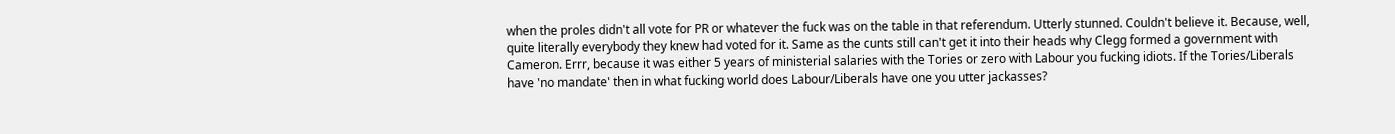when the proles didn't all vote for PR or whatever the fuck was on the table in that referendum. Utterly stunned. Couldn't believe it. Because, well, quite literally everybody they knew had voted for it. Same as the cunts still can't get it into their heads why Clegg formed a government with Cameron. Errr, because it was either 5 years of ministerial salaries with the Tories or zero with Labour you fucking idiots. If the Tories/Liberals have 'no mandate' then in what fucking world does Labour/Liberals have one you utter jackasses?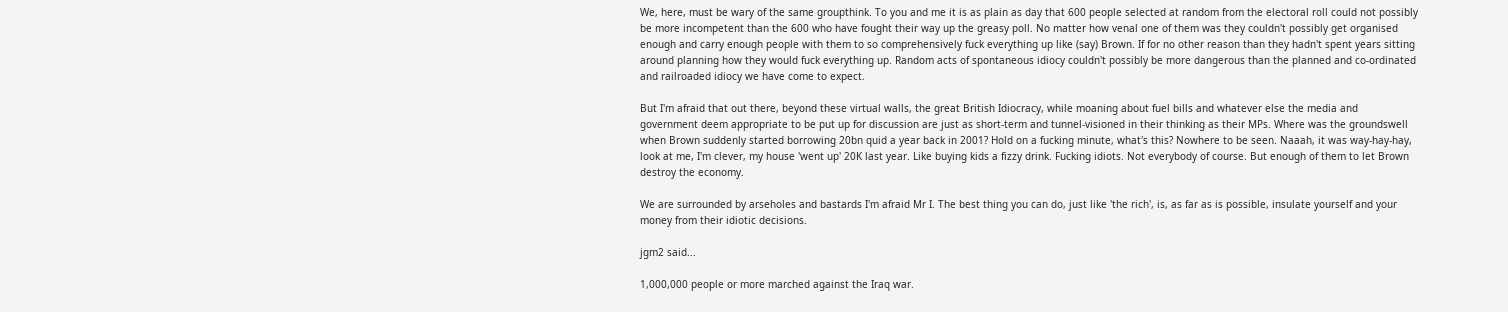We, here, must be wary of the same groupthink. To you and me it is as plain as day that 600 people selected at random from the electoral roll could not possibly be more incompetent than the 600 who have fought their way up the greasy poll. No matter how venal one of them was they couldn't possibly get organised enough and carry enough people with them to so comprehensively fuck everything up like (say) Brown. If for no other reason than they hadn't spent years sitting around planning how they would fuck everything up. Random acts of spontaneous idiocy couldn't possibly be more dangerous than the planned and co-ordinated and railroaded idiocy we have come to expect.

But I'm afraid that out there, beyond these virtual walls, the great British Idiocracy, while moaning about fuel bills and whatever else the media and government deem appropriate to be put up for discussion are just as short-term and tunnel-visioned in their thinking as their MPs. Where was the groundswell when Brown suddenly started borrowing 20bn quid a year back in 2001? Hold on a fucking minute, what's this? Nowhere to be seen. Naaah, it was way-hay-hay, look at me, I'm clever, my house 'went up' 20K last year. Like buying kids a fizzy drink. Fucking idiots. Not everybody of course. But enough of them to let Brown destroy the economy.

We are surrounded by arseholes and bastards I'm afraid Mr I. The best thing you can do, just like 'the rich', is, as far as is possible, insulate yourself and your money from their idiotic decisions.

jgm2 said...

1,000,000 people or more marched against the Iraq war.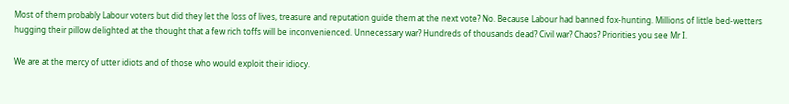Most of them probably Labour voters but did they let the loss of lives, treasure and reputation guide them at the next vote? No. Because Labour had banned fox-hunting. Millions of little bed-wetters hugging their pillow delighted at the thought that a few rich toffs will be inconvenienced. Unnecessary war? Hundreds of thousands dead? Civil war? Chaos? Priorities you see Mr I.

We are at the mercy of utter idiots and of those who would exploit their idiocy.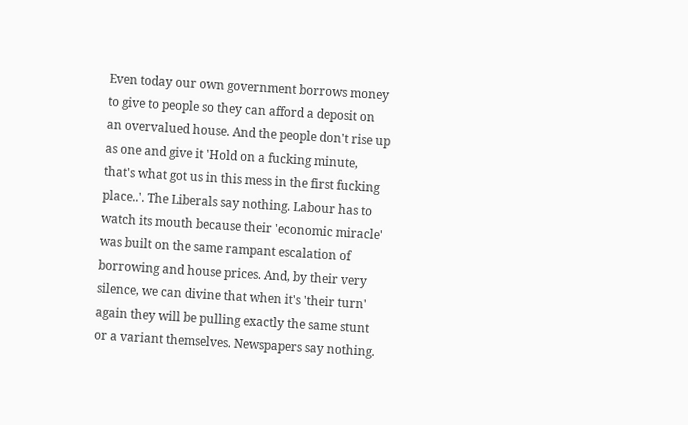Even today our own government borrows money to give to people so they can afford a deposit on an overvalued house. And the people don't rise up as one and give it 'Hold on a fucking minute, that's what got us in this mess in the first fucking place..'. The Liberals say nothing. Labour has to watch its mouth because their 'economic miracle' was built on the same rampant escalation of borrowing and house prices. And, by their very silence, we can divine that when it's 'their turn' again they will be pulling exactly the same stunt or a variant themselves. Newspapers say nothing.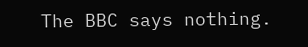The BBC says nothing.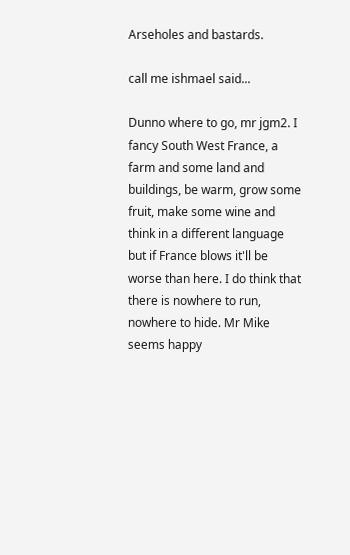Arseholes and bastards.

call me ishmael said...

Dunno where to go, mr jgm2. I fancy South West France, a farm and some land and buildings, be warm, grow some fruit, make some wine and think in a different language but if France blows it'll be worse than here. I do think that there is nowhere to run, nowhere to hide. Mr Mike seems happy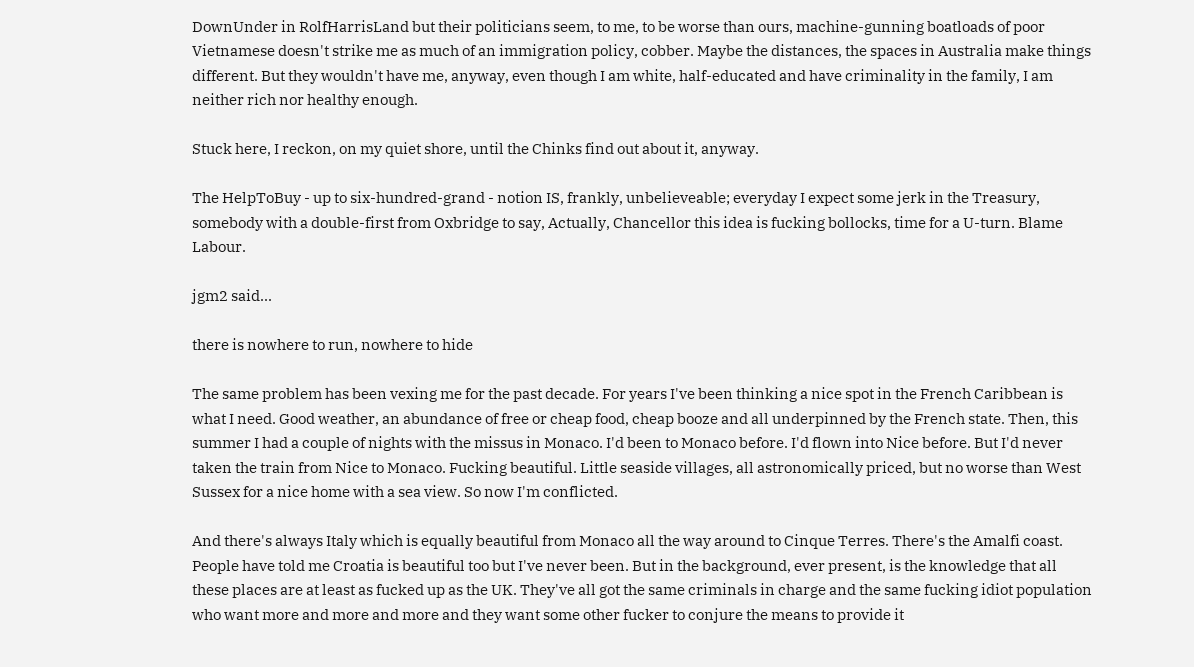DownUnder in RolfHarrisLand but their politicians seem, to me, to be worse than ours, machine-gunning boatloads of poor Vietnamese doesn't strike me as much of an immigration policy, cobber. Maybe the distances, the spaces in Australia make things different. But they wouldn't have me, anyway, even though I am white, half-educated and have criminality in the family, I am neither rich nor healthy enough.

Stuck here, I reckon, on my quiet shore, until the Chinks find out about it, anyway.

The HelpToBuy - up to six-hundred-grand - notion IS, frankly, unbelieveable; everyday I expect some jerk in the Treasury, somebody with a double-first from Oxbridge to say, Actually, Chancellor this idea is fucking bollocks, time for a U-turn. Blame Labour.

jgm2 said...

there is nowhere to run, nowhere to hide

The same problem has been vexing me for the past decade. For years I've been thinking a nice spot in the French Caribbean is what I need. Good weather, an abundance of free or cheap food, cheap booze and all underpinned by the French state. Then, this summer I had a couple of nights with the missus in Monaco. I'd been to Monaco before. I'd flown into Nice before. But I'd never taken the train from Nice to Monaco. Fucking beautiful. Little seaside villages, all astronomically priced, but no worse than West Sussex for a nice home with a sea view. So now I'm conflicted.

And there's always Italy which is equally beautiful from Monaco all the way around to Cinque Terres. There's the Amalfi coast. People have told me Croatia is beautiful too but I've never been. But in the background, ever present, is the knowledge that all these places are at least as fucked up as the UK. They've all got the same criminals in charge and the same fucking idiot population who want more and more and more and they want some other fucker to conjure the means to provide it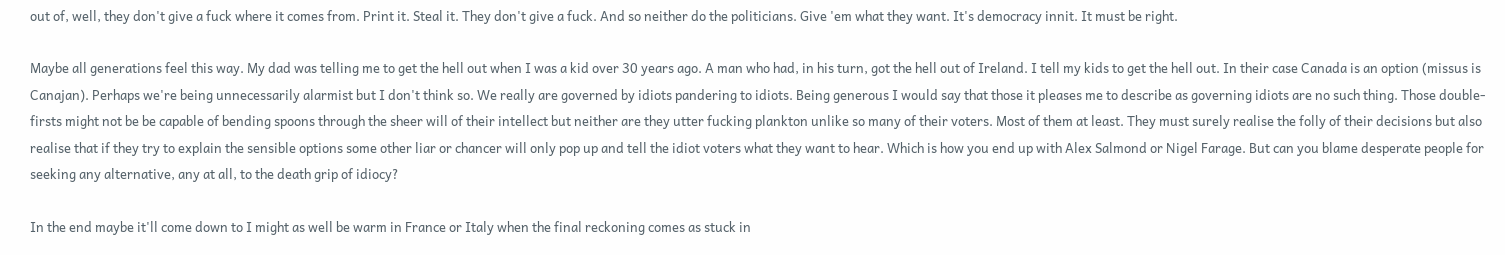out of, well, they don't give a fuck where it comes from. Print it. Steal it. They don't give a fuck. And so neither do the politicians. Give 'em what they want. It's democracy innit. It must be right.

Maybe all generations feel this way. My dad was telling me to get the hell out when I was a kid over 30 years ago. A man who had, in his turn, got the hell out of Ireland. I tell my kids to get the hell out. In their case Canada is an option (missus is Canajan). Perhaps we're being unnecessarily alarmist but I don't think so. We really are governed by idiots pandering to idiots. Being generous I would say that those it pleases me to describe as governing idiots are no such thing. Those double-firsts might not be be capable of bending spoons through the sheer will of their intellect but neither are they utter fucking plankton unlike so many of their voters. Most of them at least. They must surely realise the folly of their decisions but also realise that if they try to explain the sensible options some other liar or chancer will only pop up and tell the idiot voters what they want to hear. Which is how you end up with Alex Salmond or Nigel Farage. But can you blame desperate people for seeking any alternative, any at all, to the death grip of idiocy?

In the end maybe it'll come down to I might as well be warm in France or Italy when the final reckoning comes as stuck in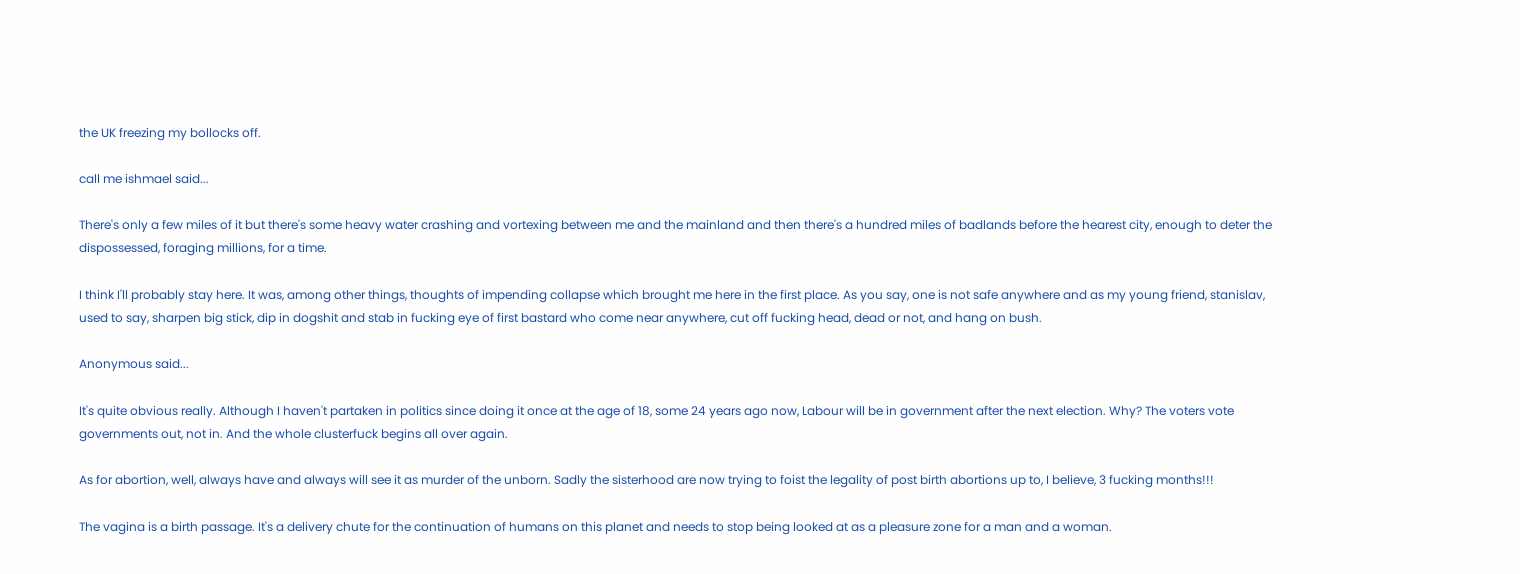the UK freezing my bollocks off.

call me ishmael said...

There's only a few miles of it but there's some heavy water crashing and vortexing between me and the mainland and then there's a hundred miles of badlands before the hearest city, enough to deter the dispossessed, foraging millions, for a time.

I think I'll probably stay here. It was, among other things, thoughts of impending collapse which brought me here in the first place. As you say, one is not safe anywhere and as my young friend, stanislav, used to say, sharpen big stick, dip in dogshit and stab in fucking eye of first bastard who come near anywhere, cut off fucking head, dead or not, and hang on bush.

Anonymous said...

It's quite obvious really. Although I haven't partaken in politics since doing it once at the age of 18, some 24 years ago now, Labour will be in government after the next election. Why? The voters vote governments out, not in. And the whole clusterfuck begins all over again.

As for abortion, well, always have and always will see it as murder of the unborn. Sadly the sisterhood are now trying to foist the legality of post birth abortions up to, I believe, 3 fucking months!!!

The vagina is a birth passage. It's a delivery chute for the continuation of humans on this planet and needs to stop being looked at as a pleasure zone for a man and a woman.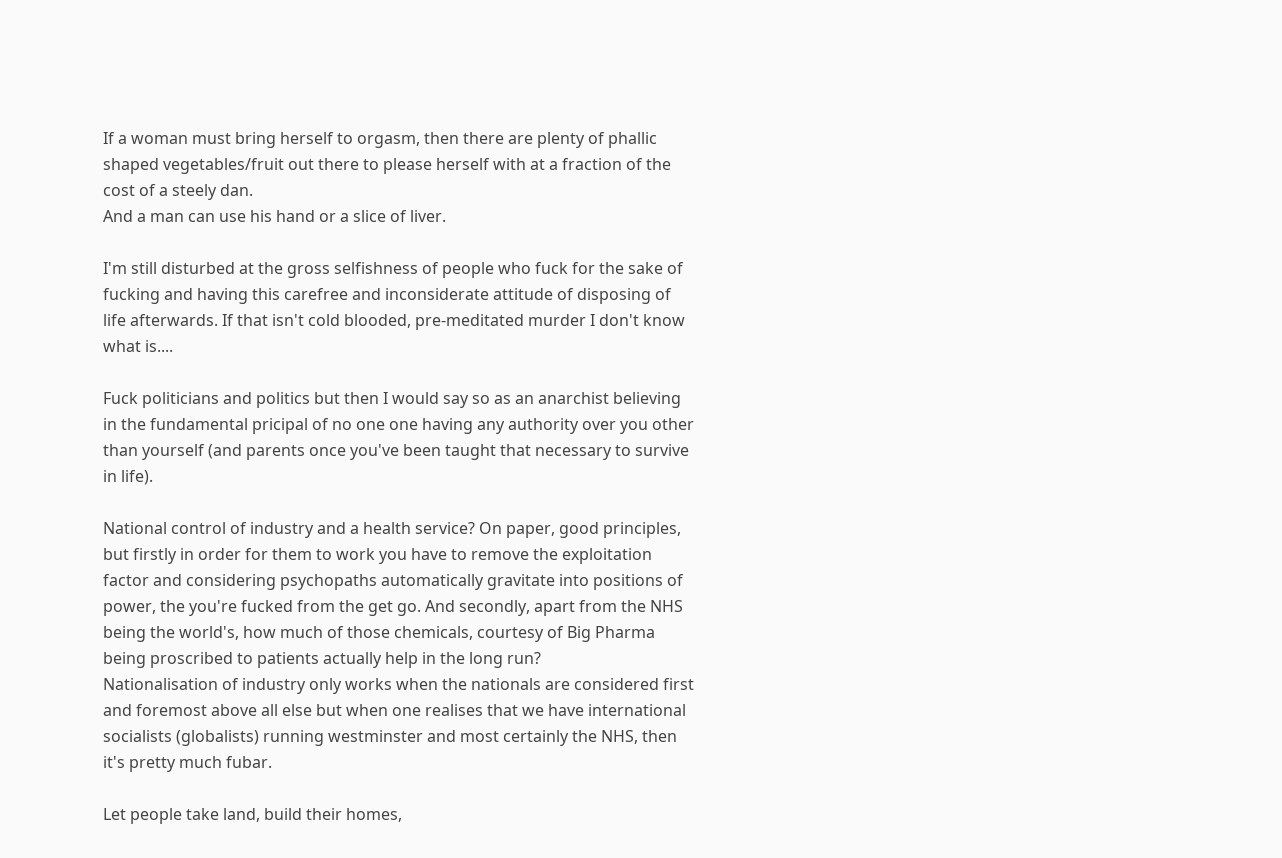If a woman must bring herself to orgasm, then there are plenty of phallic shaped vegetables/fruit out there to please herself with at a fraction of the cost of a steely dan.
And a man can use his hand or a slice of liver.

I'm still disturbed at the gross selfishness of people who fuck for the sake of fucking and having this carefree and inconsiderate attitude of disposing of life afterwards. If that isn't cold blooded, pre-meditated murder I don't know what is....

Fuck politicians and politics but then I would say so as an anarchist believing in the fundamental pricipal of no one one having any authority over you other than yourself (and parents once you've been taught that necessary to survive in life).

National control of industry and a health service? On paper, good principles, but firstly in order for them to work you have to remove the exploitation factor and considering psychopaths automatically gravitate into positions of power, the you're fucked from the get go. And secondly, apart from the NHS being the world's, how much of those chemicals, courtesy of Big Pharma being proscribed to patients actually help in the long run?
Nationalisation of industry only works when the nationals are considered first and foremost above all else but when one realises that we have international socialists (globalists) running westminster and most certainly the NHS, then it's pretty much fubar.

Let people take land, build their homes,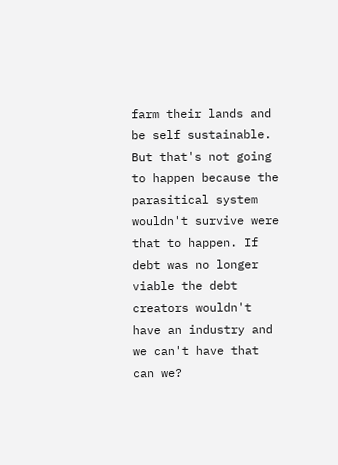farm their lands and be self sustainable. But that's not going to happen because the parasitical system wouldn't survive were that to happen. If debt was no longer viable the debt creators wouldn't have an industry and we can't have that can we?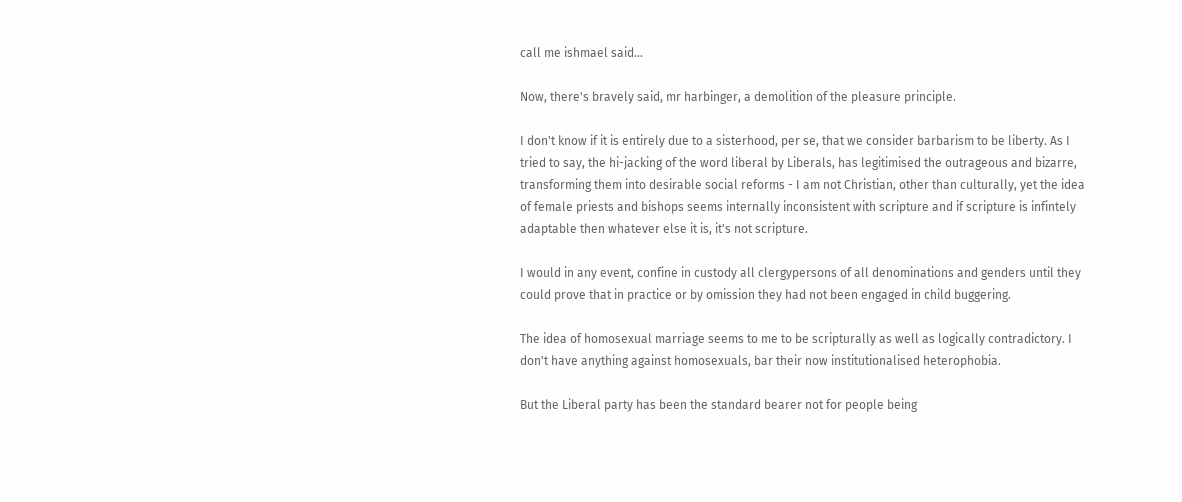call me ishmael said...

Now, there's bravely said, mr harbinger, a demolition of the pleasure principle.

I don't know if it is entirely due to a sisterhood, per se, that we consider barbarism to be liberty. As I tried to say, the hi-jacking of the word liberal by Liberals, has legitimised the outrageous and bizarre, transforming them into desirable social reforms - I am not Christian, other than culturally, yet the idea of female priests and bishops seems internally inconsistent with scripture and if scripture is infintely adaptable then whatever else it is, it's not scripture.

I would in any event, confine in custody all clergypersons of all denominations and genders until they could prove that in practice or by omission they had not been engaged in child buggering.

The idea of homosexual marriage seems to me to be scripturally as well as logically contradictory. I don't have anything against homosexuals, bar their now institutionalised heterophobia.

But the Liberal party has been the standard bearer not for people being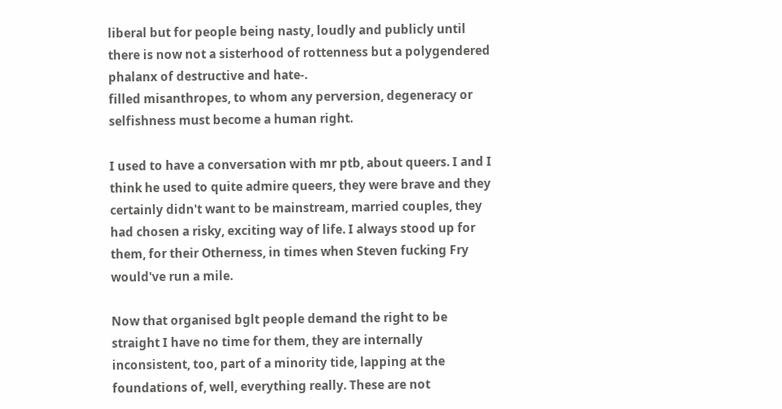liberal but for people being nasty, loudly and publicly until there is now not a sisterhood of rottenness but a polygendered phalanx of destructive and hate-.
filled misanthropes, to whom any perversion, degeneracy or selfishness must become a human right.

I used to have a conversation with mr ptb, about queers. I and I think he used to quite admire queers, they were brave and they certainly didn't want to be mainstream, married couples, they had chosen a risky, exciting way of life. I always stood up for them, for their Otherness, in times when Steven fucking Fry would've run a mile.

Now that organised bglt people demand the right to be straight I have no time for them, they are internally inconsistent, too, part of a minority tide, lapping at the foundations of, well, everything really. These are not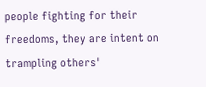people fighting for their freedoms, they are intent on trampling others'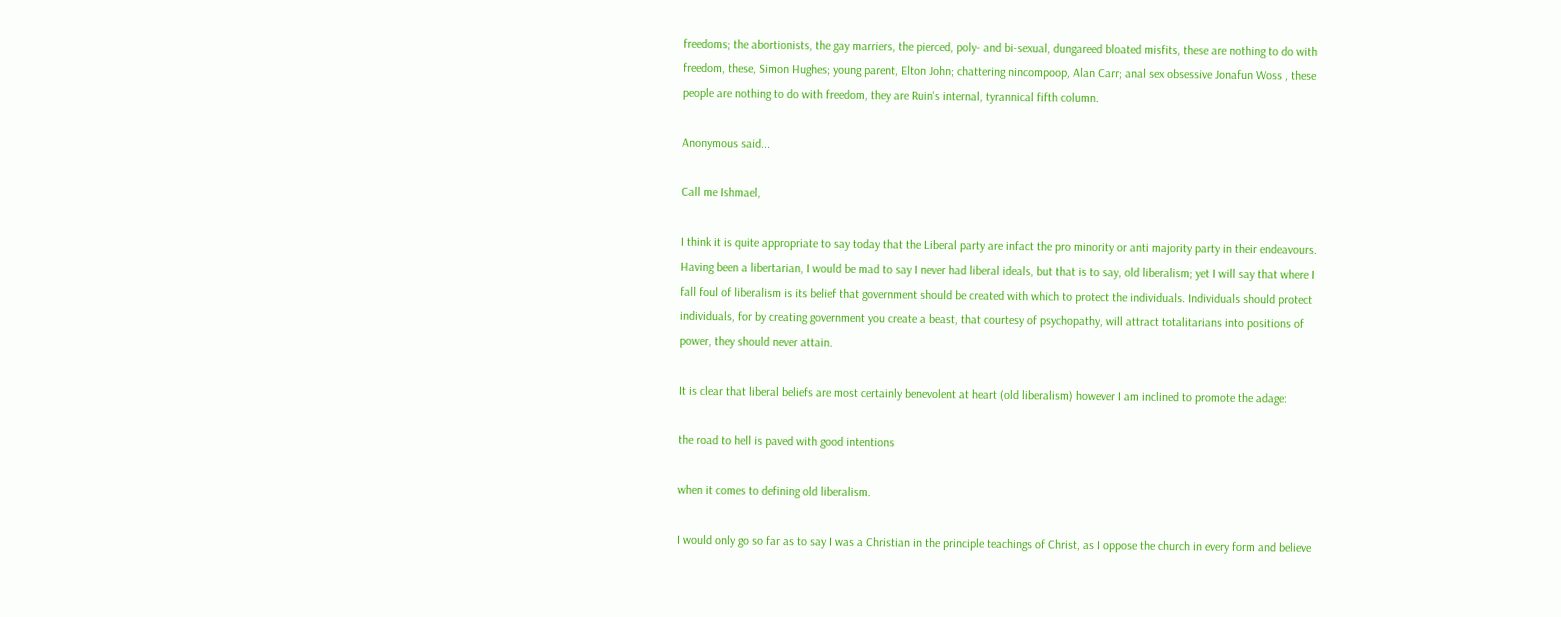freedoms; the abortionists, the gay marriers, the pierced, poly- and bi-sexual, dungareed bloated misfits, these are nothing to do with freedom, these, Simon Hughes; young parent, Elton John; chattering nincompoop, Alan Carr; anal sex obsessive Jonafun Woss , these people are nothing to do with freedom, they are Ruin's internal, tyrannical fifth column.

Anonymous said...

Call me Ishmael,

I think it is quite appropriate to say today that the Liberal party are infact the pro minority or anti majority party in their endeavours. Having been a libertarian, I would be mad to say I never had liberal ideals, but that is to say, old liberalism; yet I will say that where I fall foul of liberalism is its belief that government should be created with which to protect the individuals. Individuals should protect individuals, for by creating government you create a beast, that courtesy of psychopathy, will attract totalitarians into positions of power, they should never attain.

It is clear that liberal beliefs are most certainly benevolent at heart (old liberalism) however I am inclined to promote the adage:

the road to hell is paved with good intentions

when it comes to defining old liberalism.

I would only go so far as to say I was a Christian in the principle teachings of Christ, as I oppose the church in every form and believe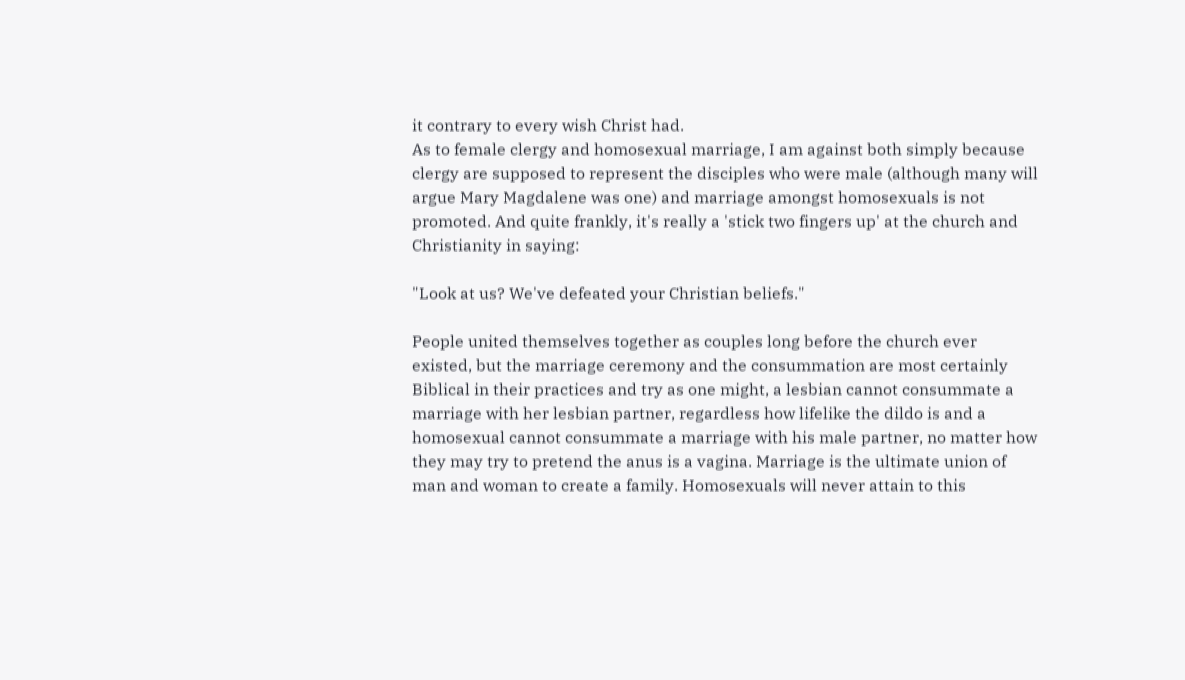it contrary to every wish Christ had.
As to female clergy and homosexual marriage, I am against both simply because clergy are supposed to represent the disciples who were male (although many will argue Mary Magdalene was one) and marriage amongst homosexuals is not promoted. And quite frankly, it's really a 'stick two fingers up' at the church and Christianity in saying:

"Look at us? We've defeated your Christian beliefs."

People united themselves together as couples long before the church ever existed, but the marriage ceremony and the consummation are most certainly Biblical in their practices and try as one might, a lesbian cannot consummate a marriage with her lesbian partner, regardless how lifelike the dildo is and a homosexual cannot consummate a marriage with his male partner, no matter how they may try to pretend the anus is a vagina. Marriage is the ultimate union of man and woman to create a family. Homosexuals will never attain to this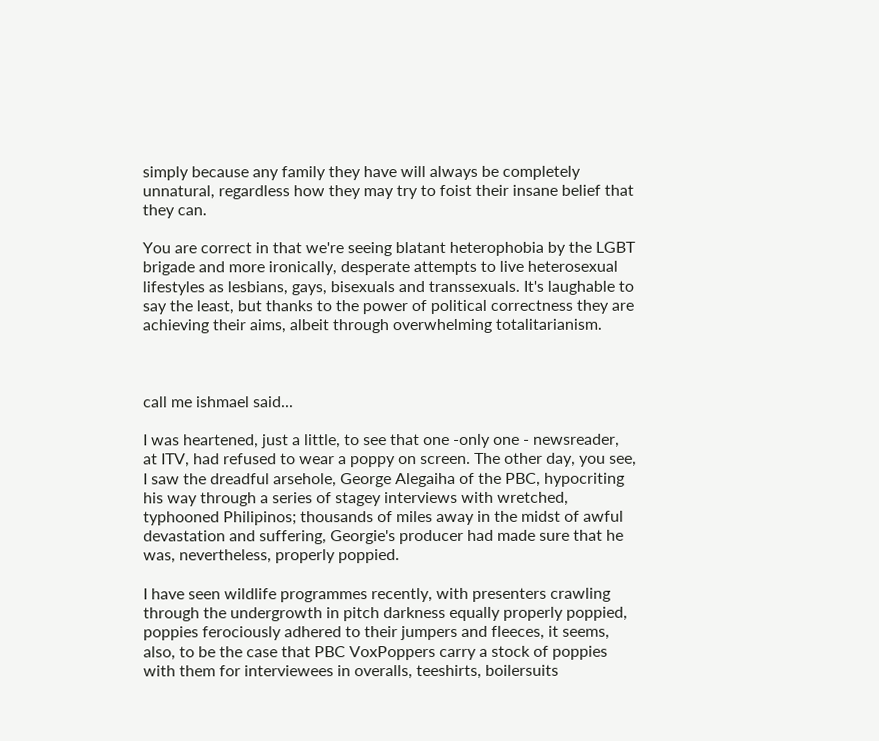simply because any family they have will always be completely unnatural, regardless how they may try to foist their insane belief that they can.

You are correct in that we're seeing blatant heterophobia by the LGBT brigade and more ironically, desperate attempts to live heterosexual lifestyles as lesbians, gays, bisexuals and transsexuals. It's laughable to say the least, but thanks to the power of political correctness they are achieving their aims, albeit through overwhelming totalitarianism.



call me ishmael said...

I was heartened, just a little, to see that one -only one - newsreader, at ITV, had refused to wear a poppy on screen. The other day, you see, I saw the dreadful arsehole, George Alegaiha of the PBC, hypocriting his way through a series of stagey interviews with wretched, typhooned Philipinos; thousands of miles away in the midst of awful devastation and suffering, Georgie's producer had made sure that he was, nevertheless, properly poppied.

I have seen wildlife programmes recently, with presenters crawling through the undergrowth in pitch darkness equally properly poppied, poppies ferociously adhered to their jumpers and fleeces, it seems, also, to be the case that PBC VoxPoppers carry a stock of poppies with them for interviewees in overalls, teeshirts, boilersuits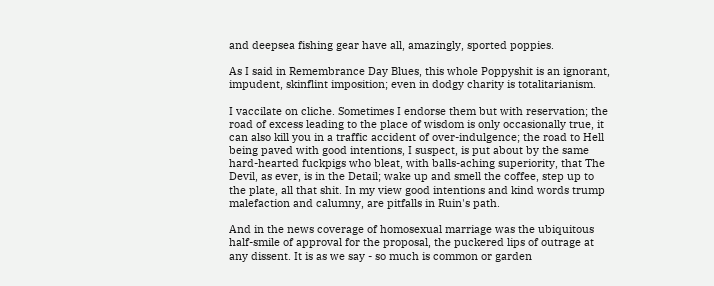and deepsea fishing gear have all, amazingly, sported poppies.

As I said in Remembrance Day Blues, this whole Poppyshit is an ignorant, impudent, skinflint imposition; even in dodgy charity is totalitarianism.

I vaccilate on cliche. Sometimes I endorse them but with reservation; the road of excess leading to the place of wisdom is only occasionally true, it can also kill you in a traffic accident of over-indulgence; the road to Hell being paved with good intentions, I suspect, is put about by the same hard-hearted fuckpigs who bleat, with balls-aching superiority, that The Devil, as ever, is in the Detail; wake up and smell the coffee, step up to the plate, all that shit. In my view good intentions and kind words trump malefaction and calumny, are pitfalls in Ruin's path.

And in the news coverage of homosexual marriage was the ubiquitous half-smile of approval for the proposal, the puckered lips of outrage at any dissent. It is as we say - so much is common or garden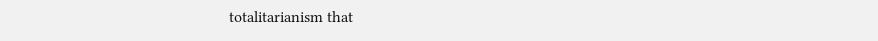totalitarianism that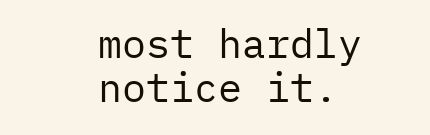most hardly notice it.